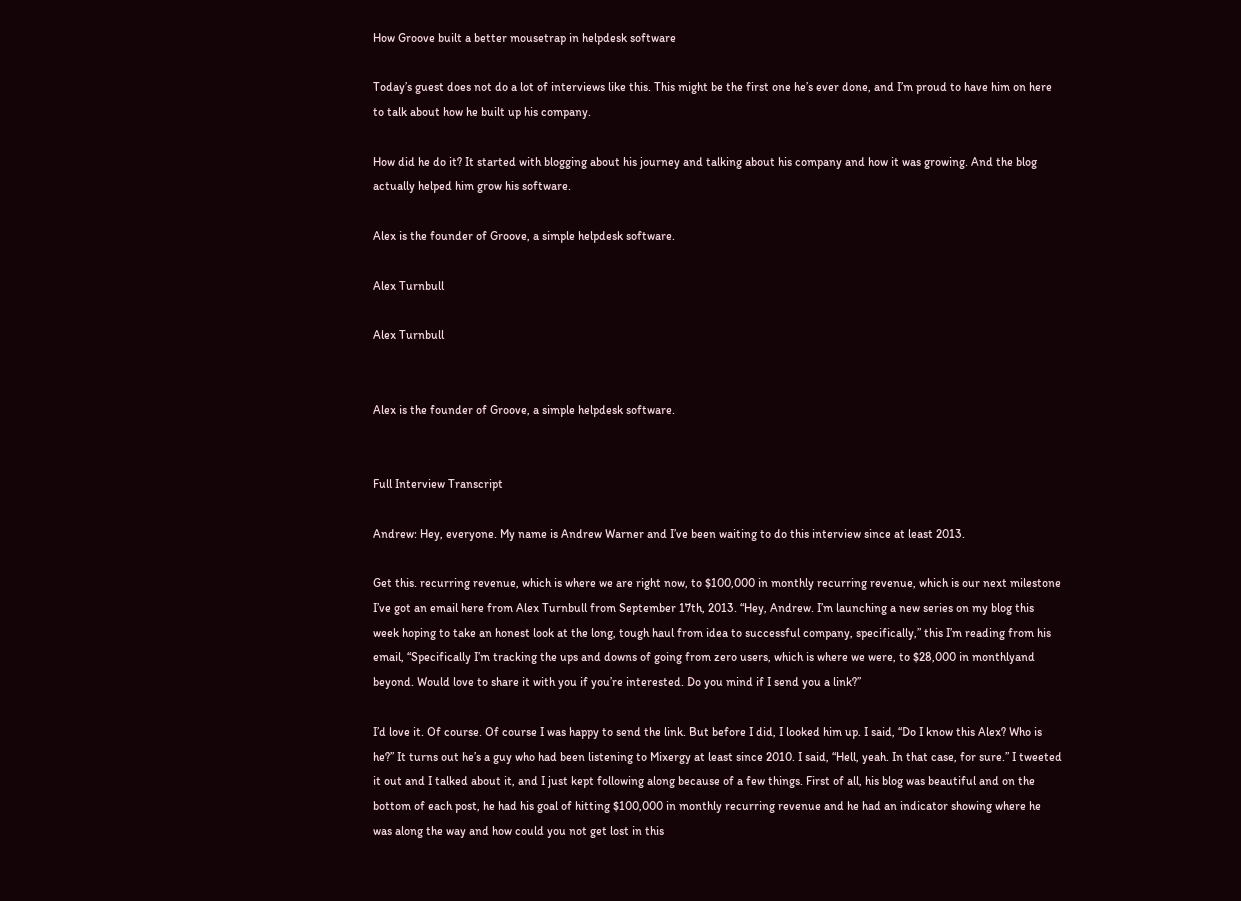How Groove built a better mousetrap in helpdesk software

Today’s guest does not do a lot of interviews like this. This might be the first one he’s ever done, and I’m proud to have him on here to talk about how he built up his company.

How did he do it? It started with blogging about his journey and talking about his company and how it was growing. And the blog actually helped him grow his software.

Alex is the founder of Groove, a simple helpdesk software.

Alex Turnbull

Alex Turnbull


Alex is the founder of Groove, a simple helpdesk software.


Full Interview Transcript

Andrew: Hey, everyone. My name is Andrew Warner and I’ve been waiting to do this interview since at least 2013.

Get this. recurring revenue, which is where we are right now, to $100,000 in monthly recurring revenue, which is our next milestone I’ve got an email here from Alex Turnbull from September 17th, 2013. “Hey, Andrew. I’m launching a new series on my blog this week hoping to take an honest look at the long, tough haul from idea to successful company, specifically,” this I’m reading from his email, “Specifically I’m tracking the ups and downs of going from zero users, which is where we were, to $28,000 in monthlyand beyond. Would love to share it with you if you’re interested. Do you mind if I send you a link?”

I’d love it. Of course. Of course I was happy to send the link. But before I did, I looked him up. I said, “Do I know this Alex? Who is he?” It turns out he’s a guy who had been listening to Mixergy at least since 2010. I said, “Hell, yeah. In that case, for sure.” I tweeted it out and I talked about it, and I just kept following along because of a few things. First of all, his blog was beautiful and on the bottom of each post, he had his goal of hitting $100,000 in monthly recurring revenue and he had an indicator showing where he was along the way and how could you not get lost in this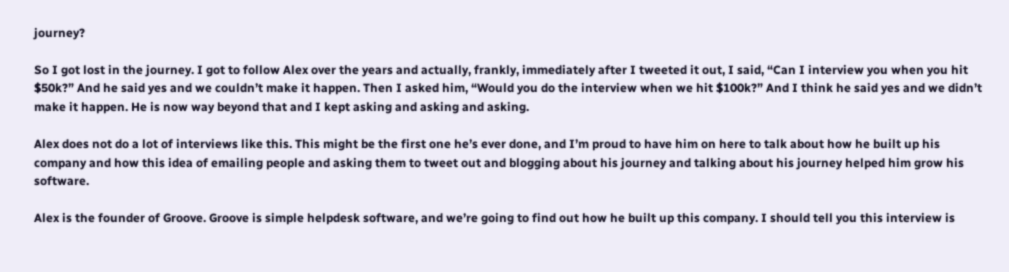journey?

So I got lost in the journey. I got to follow Alex over the years and actually, frankly, immediately after I tweeted it out, I said, “Can I interview you when you hit $50k?” And he said yes and we couldn’t make it happen. Then I asked him, “Would you do the interview when we hit $100k?” And I think he said yes and we didn’t make it happen. He is now way beyond that and I kept asking and asking and asking.

Alex does not do a lot of interviews like this. This might be the first one he’s ever done, and I’m proud to have him on here to talk about how he built up his company and how this idea of emailing people and asking them to tweet out and blogging about his journey and talking about his journey helped him grow his software.

Alex is the founder of Groove. Groove is simple helpdesk software, and we’re going to find out how he built up this company. I should tell you this interview is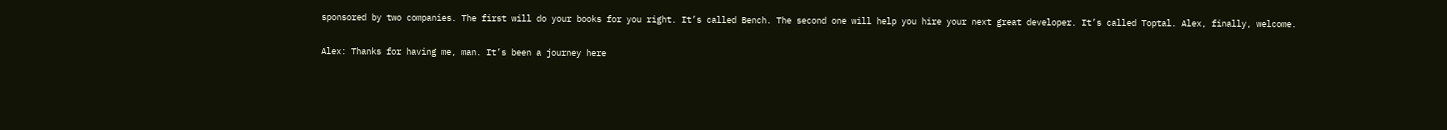sponsored by two companies. The first will do your books for you right. It’s called Bench. The second one will help you hire your next great developer. It’s called Toptal. Alex, finally, welcome.

Alex: Thanks for having me, man. It’s been a journey here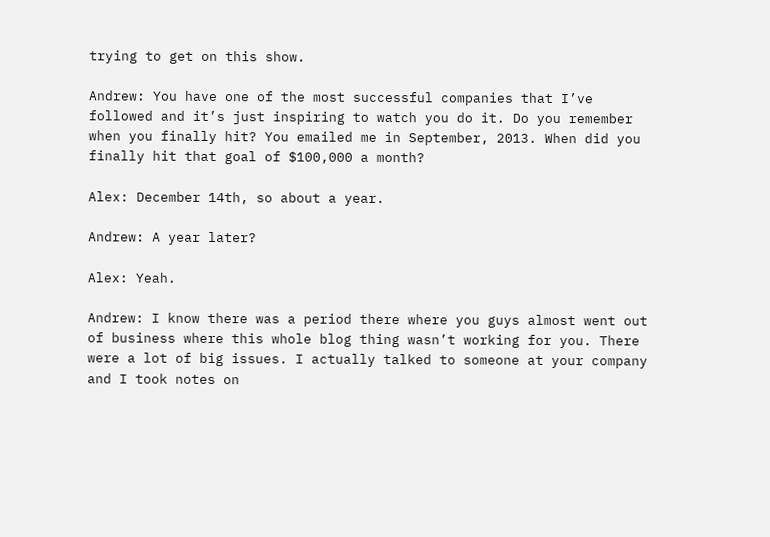trying to get on this show.

Andrew: You have one of the most successful companies that I’ve followed and it’s just inspiring to watch you do it. Do you remember when you finally hit? You emailed me in September, 2013. When did you finally hit that goal of $100,000 a month?

Alex: December 14th, so about a year.

Andrew: A year later?

Alex: Yeah.

Andrew: I know there was a period there where you guys almost went out of business where this whole blog thing wasn’t working for you. There were a lot of big issues. I actually talked to someone at your company and I took notes on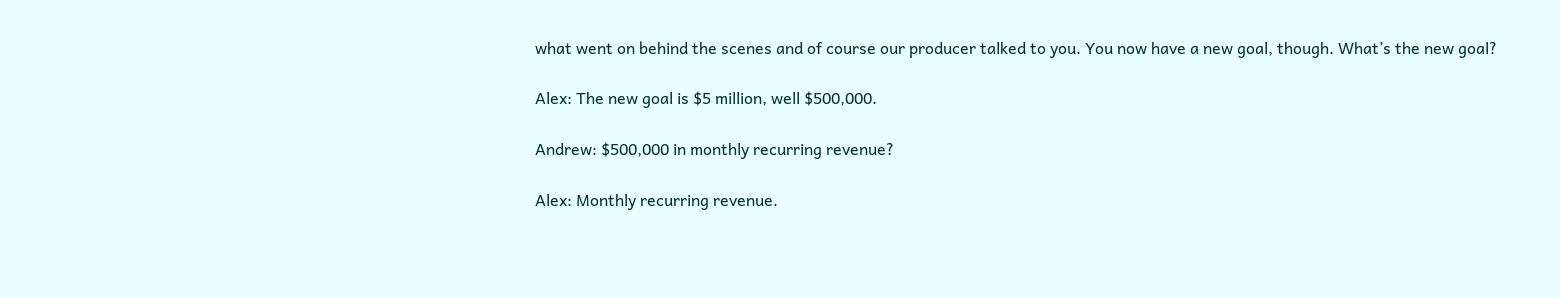what went on behind the scenes and of course our producer talked to you. You now have a new goal, though. What’s the new goal?

Alex: The new goal is $5 million, well $500,000.

Andrew: $500,000 in monthly recurring revenue?

Alex: Monthly recurring revenue.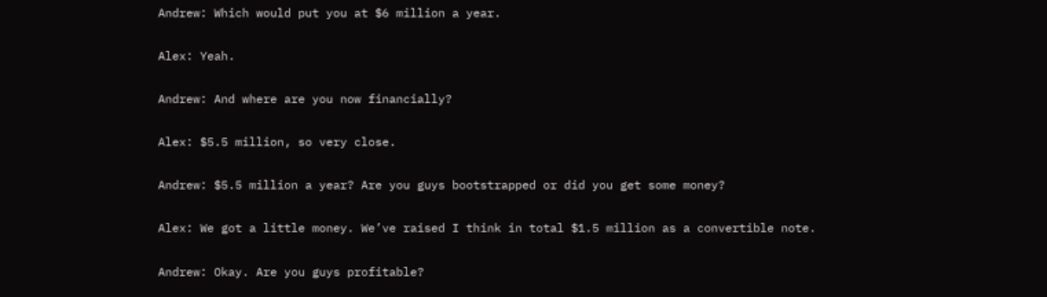Andrew: Which would put you at $6 million a year.

Alex: Yeah.

Andrew: And where are you now financially?

Alex: $5.5 million, so very close.

Andrew: $5.5 million a year? Are you guys bootstrapped or did you get some money?

Alex: We got a little money. We’ve raised I think in total $1.5 million as a convertible note.

Andrew: Okay. Are you guys profitable?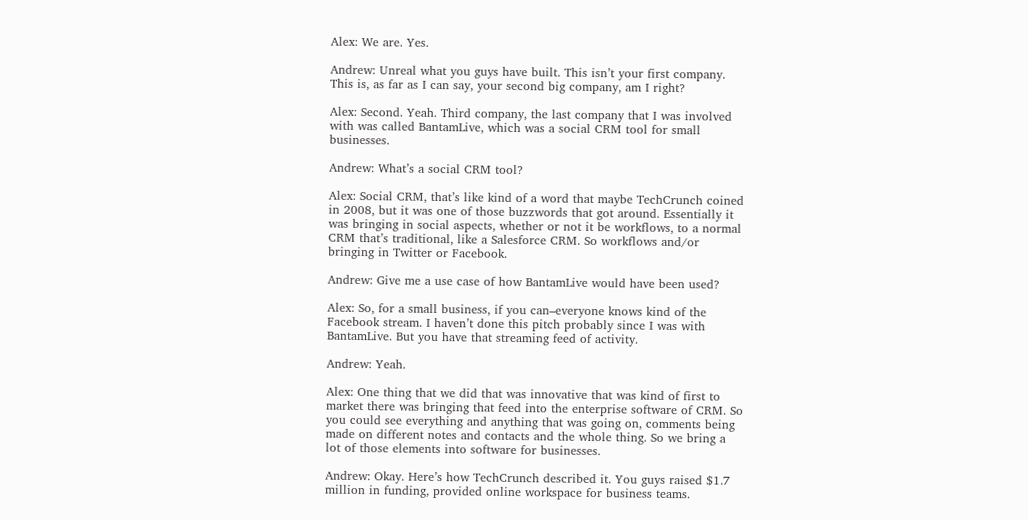Alex: We are. Yes.

Andrew: Unreal what you guys have built. This isn’t your first company. This is, as far as I can say, your second big company, am I right?

Alex: Second. Yeah. Third company, the last company that I was involved with was called BantamLive, which was a social CRM tool for small businesses.

Andrew: What’s a social CRM tool?

Alex: Social CRM, that’s like kind of a word that maybe TechCrunch coined in 2008, but it was one of those buzzwords that got around. Essentially it was bringing in social aspects, whether or not it be workflows, to a normal CRM that’s traditional, like a Salesforce CRM. So workflows and/or bringing in Twitter or Facebook.

Andrew: Give me a use case of how BantamLive would have been used?

Alex: So, for a small business, if you can–everyone knows kind of the Facebook stream. I haven’t done this pitch probably since I was with BantamLive. But you have that streaming feed of activity.

Andrew: Yeah.

Alex: One thing that we did that was innovative that was kind of first to market there was bringing that feed into the enterprise software of CRM. So you could see everything and anything that was going on, comments being made on different notes and contacts and the whole thing. So we bring a lot of those elements into software for businesses.

Andrew: Okay. Here’s how TechCrunch described it. You guys raised $1.7 million in funding, provided online workspace for business teams.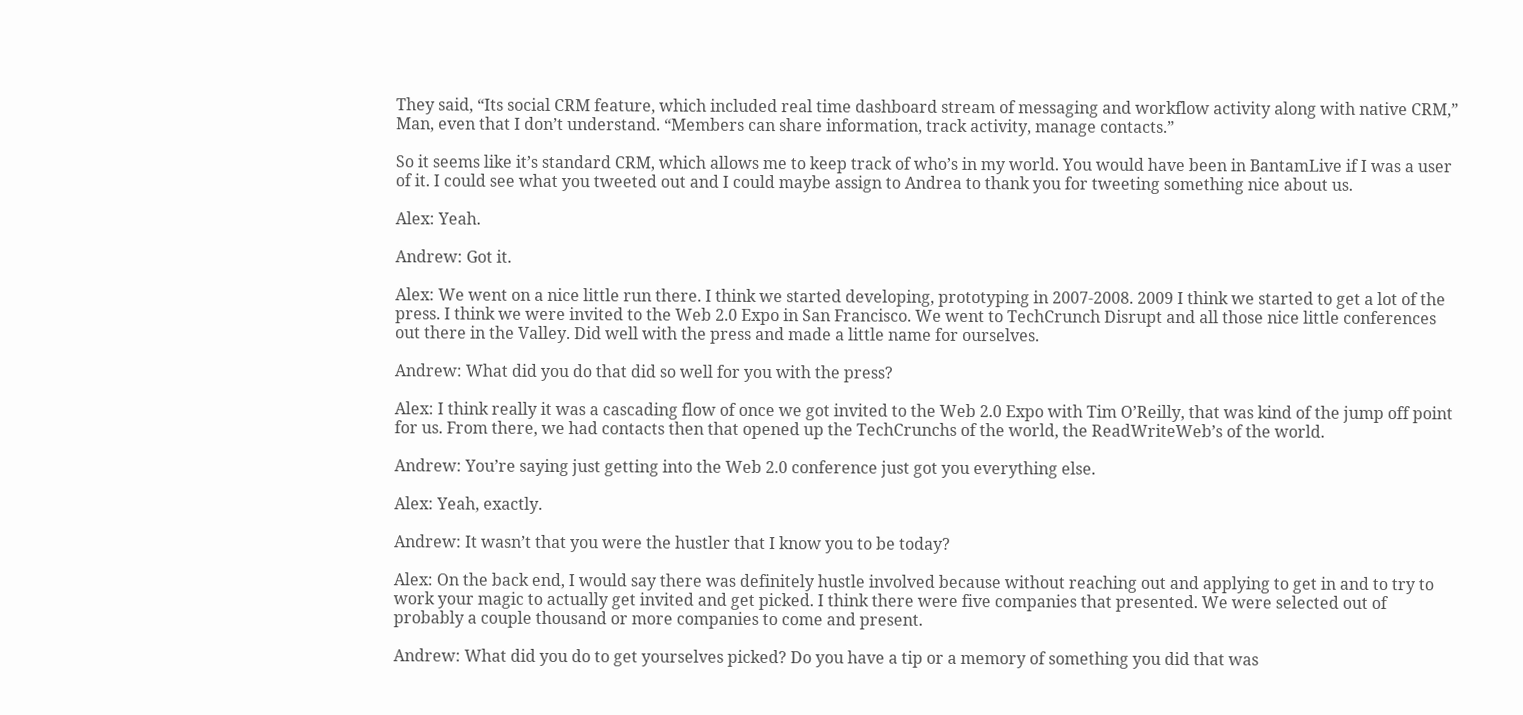They said, “Its social CRM feature, which included real time dashboard stream of messaging and workflow activity along with native CRM,” Man, even that I don’t understand. “Members can share information, track activity, manage contacts.”

So it seems like it’s standard CRM, which allows me to keep track of who’s in my world. You would have been in BantamLive if I was a user of it. I could see what you tweeted out and I could maybe assign to Andrea to thank you for tweeting something nice about us.

Alex: Yeah.

Andrew: Got it.

Alex: We went on a nice little run there. I think we started developing, prototyping in 2007-2008. 2009 I think we started to get a lot of the press. I think we were invited to the Web 2.0 Expo in San Francisco. We went to TechCrunch Disrupt and all those nice little conferences out there in the Valley. Did well with the press and made a little name for ourselves.

Andrew: What did you do that did so well for you with the press?

Alex: I think really it was a cascading flow of once we got invited to the Web 2.0 Expo with Tim O’Reilly, that was kind of the jump off point for us. From there, we had contacts then that opened up the TechCrunchs of the world, the ReadWriteWeb’s of the world.

Andrew: You’re saying just getting into the Web 2.0 conference just got you everything else.

Alex: Yeah, exactly.

Andrew: It wasn’t that you were the hustler that I know you to be today?

Alex: On the back end, I would say there was definitely hustle involved because without reaching out and applying to get in and to try to work your magic to actually get invited and get picked. I think there were five companies that presented. We were selected out of probably a couple thousand or more companies to come and present.

Andrew: What did you do to get yourselves picked? Do you have a tip or a memory of something you did that was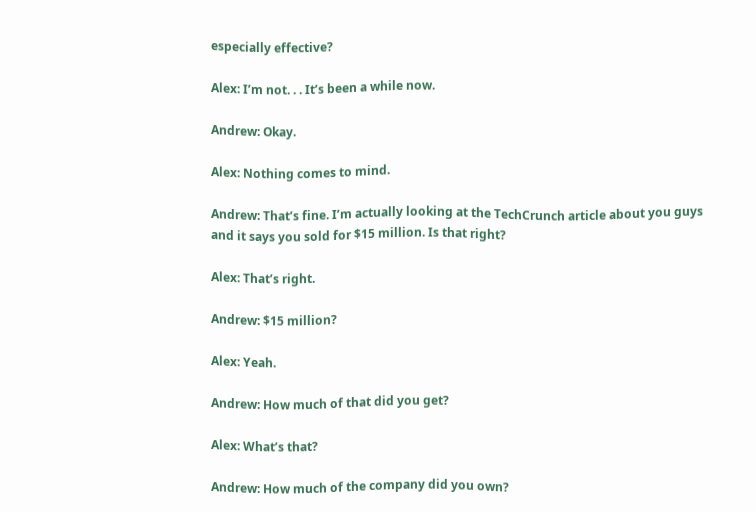especially effective?

Alex: I’m not. . . It’s been a while now.

Andrew: Okay.

Alex: Nothing comes to mind.

Andrew: That’s fine. I’m actually looking at the TechCrunch article about you guys and it says you sold for $15 million. Is that right?

Alex: That’s right.

Andrew: $15 million?

Alex: Yeah.

Andrew: How much of that did you get?

Alex: What’s that?

Andrew: How much of the company did you own?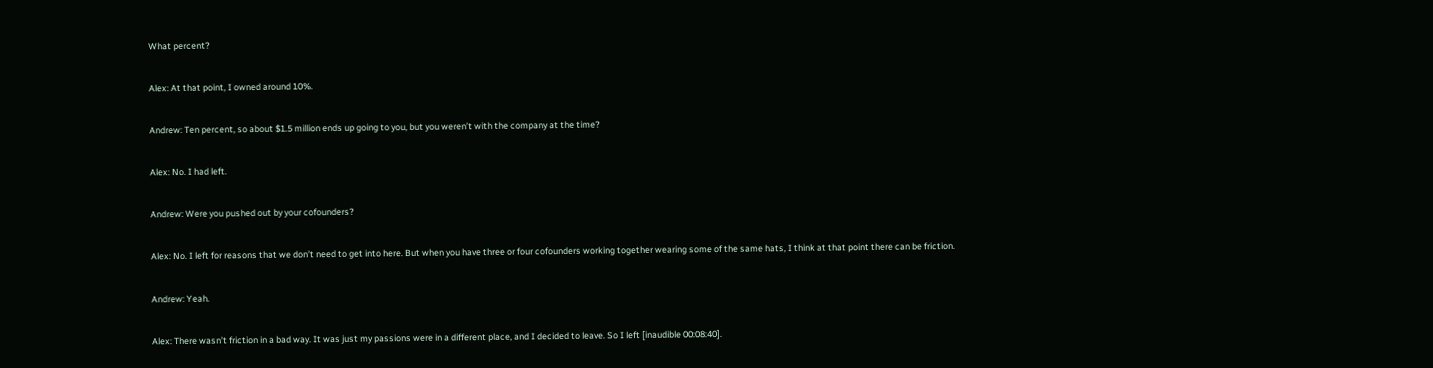What percent?

Alex: At that point, I owned around 10%.

Andrew: Ten percent, so about $1.5 million ends up going to you, but you weren’t with the company at the time?

Alex: No. I had left.

Andrew: Were you pushed out by your cofounders?

Alex: No. I left for reasons that we don’t need to get into here. But when you have three or four cofounders working together wearing some of the same hats, I think at that point there can be friction.

Andrew: Yeah.

Alex: There wasn’t friction in a bad way. It was just my passions were in a different place, and I decided to leave. So I left [inaudible 00:08:40].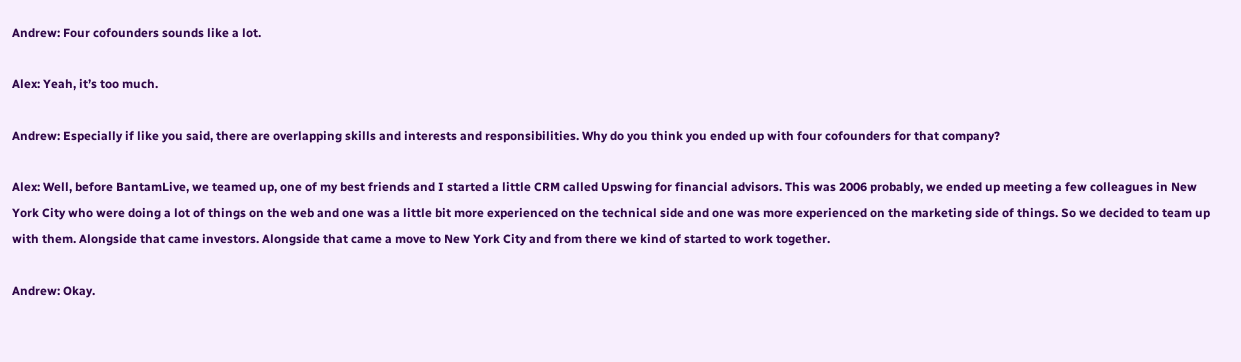Andrew: Four cofounders sounds like a lot.

Alex: Yeah, it’s too much.

Andrew: Especially if like you said, there are overlapping skills and interests and responsibilities. Why do you think you ended up with four cofounders for that company?

Alex: Well, before BantamLive, we teamed up, one of my best friends and I started a little CRM called Upswing for financial advisors. This was 2006 probably, we ended up meeting a few colleagues in New York City who were doing a lot of things on the web and one was a little bit more experienced on the technical side and one was more experienced on the marketing side of things. So we decided to team up with them. Alongside that came investors. Alongside that came a move to New York City and from there we kind of started to work together.

Andrew: Okay.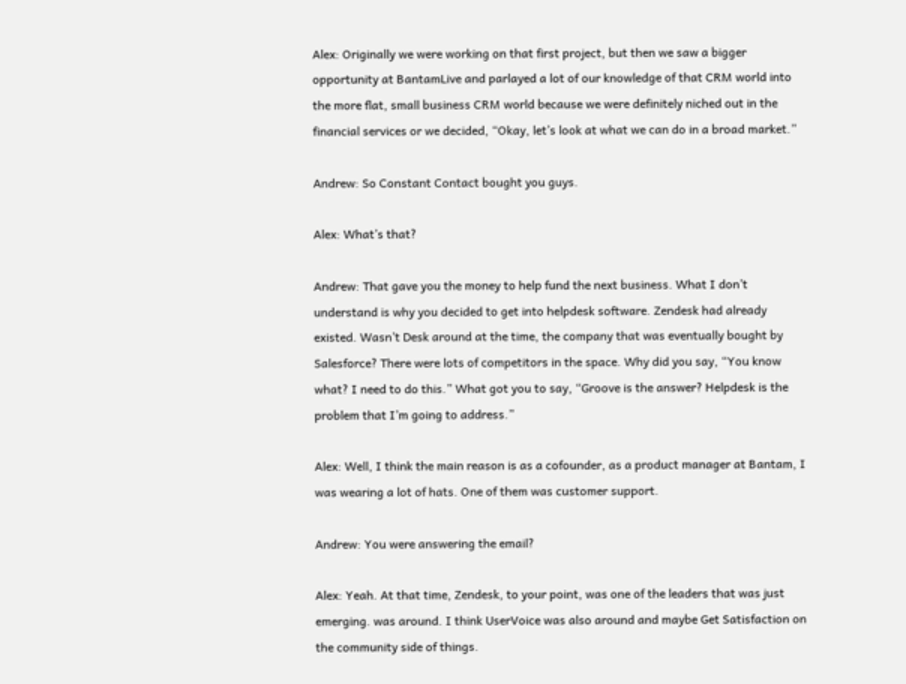Alex: Originally we were working on that first project, but then we saw a bigger opportunity at BantamLive and parlayed a lot of our knowledge of that CRM world into the more flat, small business CRM world because we were definitely niched out in the financial services or we decided, “Okay, let’s look at what we can do in a broad market.”

Andrew: So Constant Contact bought you guys.

Alex: What’s that?

Andrew: That gave you the money to help fund the next business. What I don’t understand is why you decided to get into helpdesk software. Zendesk had already existed. Wasn’t Desk around at the time, the company that was eventually bought by Salesforce? There were lots of competitors in the space. Why did you say, “You know what? I need to do this.” What got you to say, “Groove is the answer? Helpdesk is the problem that I’m going to address.”

Alex: Well, I think the main reason is as a cofounder, as a product manager at Bantam, I was wearing a lot of hats. One of them was customer support.

Andrew: You were answering the email?

Alex: Yeah. At that time, Zendesk, to your point, was one of the leaders that was just emerging. was around. I think UserVoice was also around and maybe Get Satisfaction on the community side of things.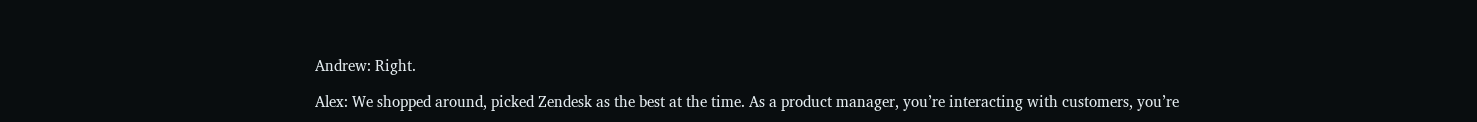Andrew: Right.

Alex: We shopped around, picked Zendesk as the best at the time. As a product manager, you’re interacting with customers, you’re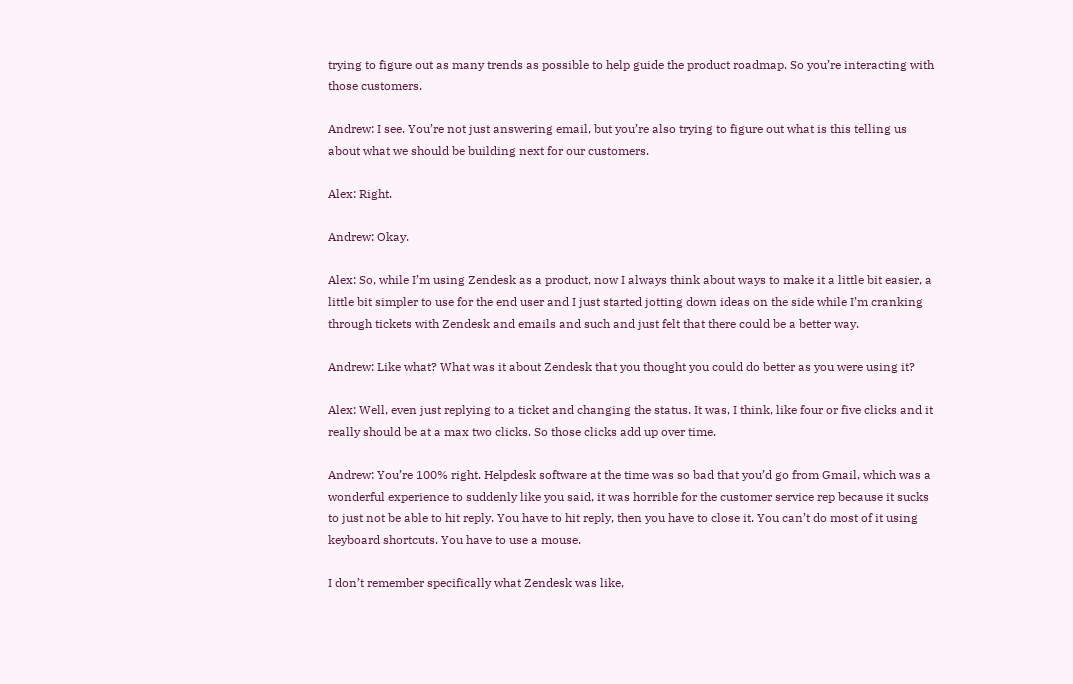trying to figure out as many trends as possible to help guide the product roadmap. So you’re interacting with those customers.

Andrew: I see. You’re not just answering email, but you’re also trying to figure out what is this telling us about what we should be building next for our customers.

Alex: Right.

Andrew: Okay.

Alex: So, while I’m using Zendesk as a product, now I always think about ways to make it a little bit easier, a little bit simpler to use for the end user and I just started jotting down ideas on the side while I’m cranking through tickets with Zendesk and emails and such and just felt that there could be a better way.

Andrew: Like what? What was it about Zendesk that you thought you could do better as you were using it?

Alex: Well, even just replying to a ticket and changing the status. It was, I think, like four or five clicks and it really should be at a max two clicks. So those clicks add up over time.

Andrew: You’re 100% right. Helpdesk software at the time was so bad that you’d go from Gmail, which was a wonderful experience to suddenly like you said, it was horrible for the customer service rep because it sucks to just not be able to hit reply. You have to hit reply, then you have to close it. You can’t do most of it using keyboard shortcuts. You have to use a mouse.

I don’t remember specifically what Zendesk was like,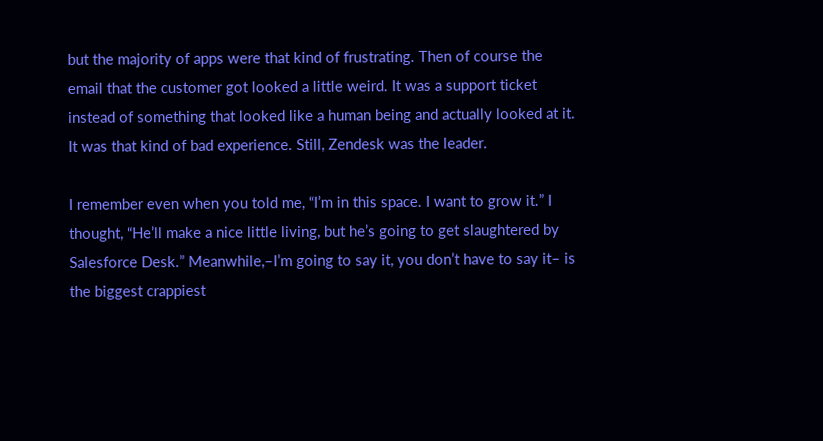but the majority of apps were that kind of frustrating. Then of course the email that the customer got looked a little weird. It was a support ticket instead of something that looked like a human being and actually looked at it. It was that kind of bad experience. Still, Zendesk was the leader.

I remember even when you told me, “I’m in this space. I want to grow it.” I thought, “He’ll make a nice little living, but he’s going to get slaughtered by Salesforce Desk.” Meanwhile,–I’m going to say it, you don’t have to say it– is the biggest crappiest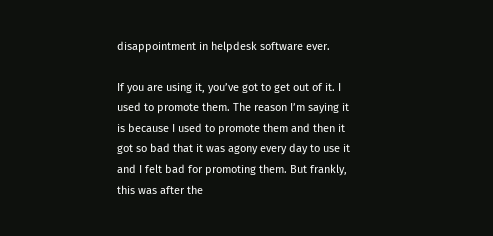disappointment in helpdesk software ever.

If you are using it, you’ve got to get out of it. I used to promote them. The reason I’m saying it is because I used to promote them and then it got so bad that it was agony every day to use it and I felt bad for promoting them. But frankly, this was after the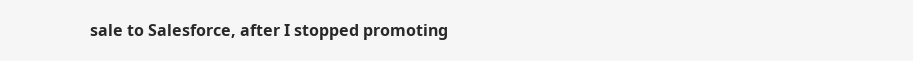sale to Salesforce, after I stopped promoting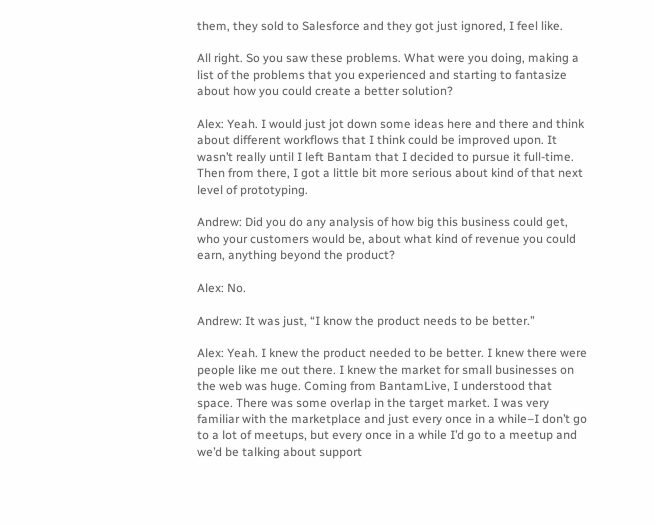them, they sold to Salesforce and they got just ignored, I feel like.

All right. So you saw these problems. What were you doing, making a list of the problems that you experienced and starting to fantasize about how you could create a better solution?

Alex: Yeah. I would just jot down some ideas here and there and think about different workflows that I think could be improved upon. It wasn’t really until I left Bantam that I decided to pursue it full-time. Then from there, I got a little bit more serious about kind of that next level of prototyping.

Andrew: Did you do any analysis of how big this business could get, who your customers would be, about what kind of revenue you could earn, anything beyond the product?

Alex: No.

Andrew: It was just, “I know the product needs to be better.”

Alex: Yeah. I knew the product needed to be better. I knew there were people like me out there. I knew the market for small businesses on the web was huge. Coming from BantamLive, I understood that space. There was some overlap in the target market. I was very familiar with the marketplace and just every once in a while–I don’t go to a lot of meetups, but every once in a while I’d go to a meetup and we’d be talking about support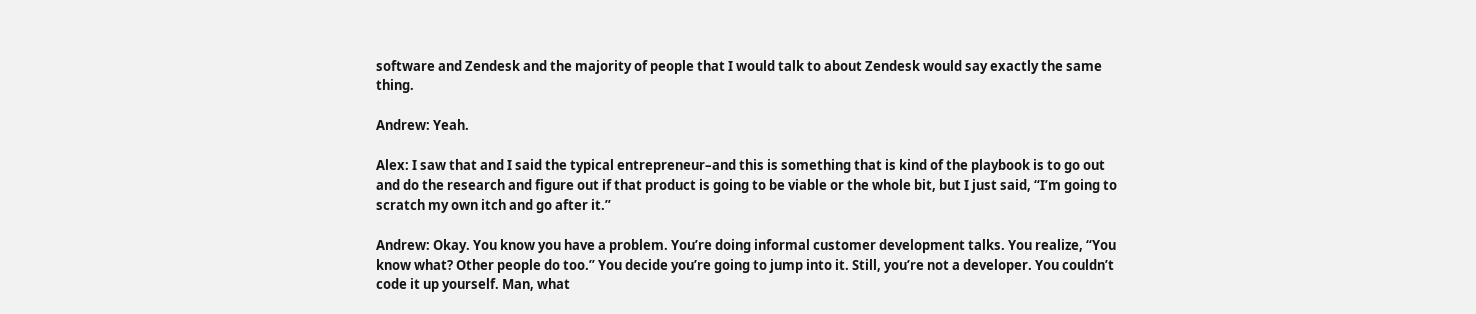software and Zendesk and the majority of people that I would talk to about Zendesk would say exactly the same thing.

Andrew: Yeah.

Alex: I saw that and I said the typical entrepreneur–and this is something that is kind of the playbook is to go out and do the research and figure out if that product is going to be viable or the whole bit, but I just said, “I’m going to scratch my own itch and go after it.”

Andrew: Okay. You know you have a problem. You’re doing informal customer development talks. You realize, “You know what? Other people do too.” You decide you’re going to jump into it. Still, you’re not a developer. You couldn’t code it up yourself. Man, what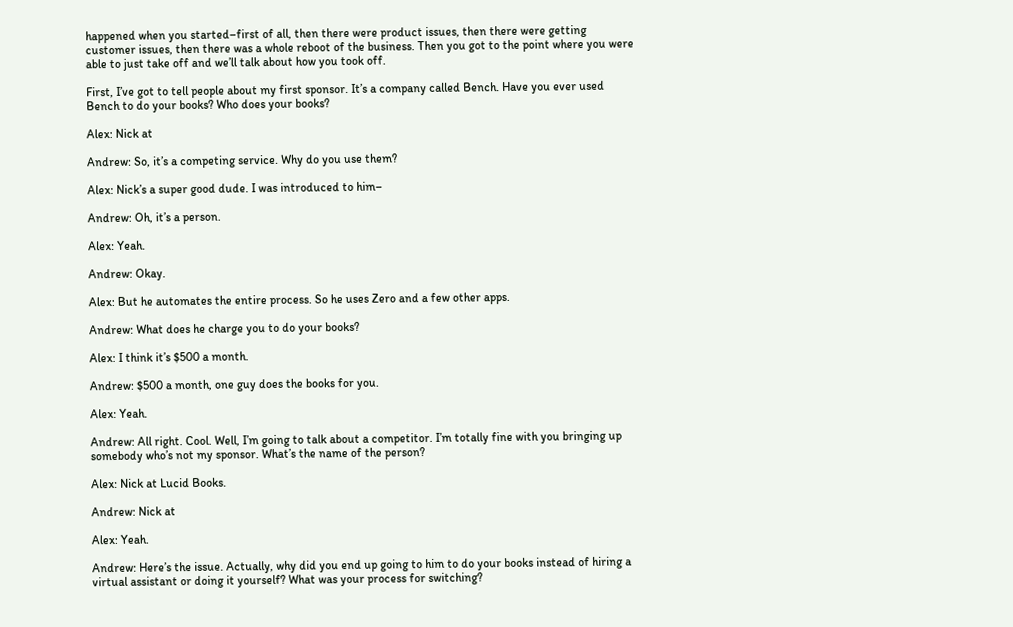happened when you started–first of all, then there were product issues, then there were getting customer issues, then there was a whole reboot of the business. Then you got to the point where you were able to just take off and we’ll talk about how you took off.

First, I’ve got to tell people about my first sponsor. It’s a company called Bench. Have you ever used Bench to do your books? Who does your books?

Alex: Nick at

Andrew: So, it’s a competing service. Why do you use them?

Alex: Nick’s a super good dude. I was introduced to him–

Andrew: Oh, it’s a person.

Alex: Yeah.

Andrew: Okay.

Alex: But he automates the entire process. So he uses Zero and a few other apps.

Andrew: What does he charge you to do your books?

Alex: I think it’s $500 a month.

Andrew: $500 a month, one guy does the books for you.

Alex: Yeah.

Andrew: All right. Cool. Well, I’m going to talk about a competitor. I’m totally fine with you bringing up somebody who’s not my sponsor. What’s the name of the person?

Alex: Nick at Lucid Books.

Andrew: Nick at

Alex: Yeah.

Andrew: Here’s the issue. Actually, why did you end up going to him to do your books instead of hiring a virtual assistant or doing it yourself? What was your process for switching?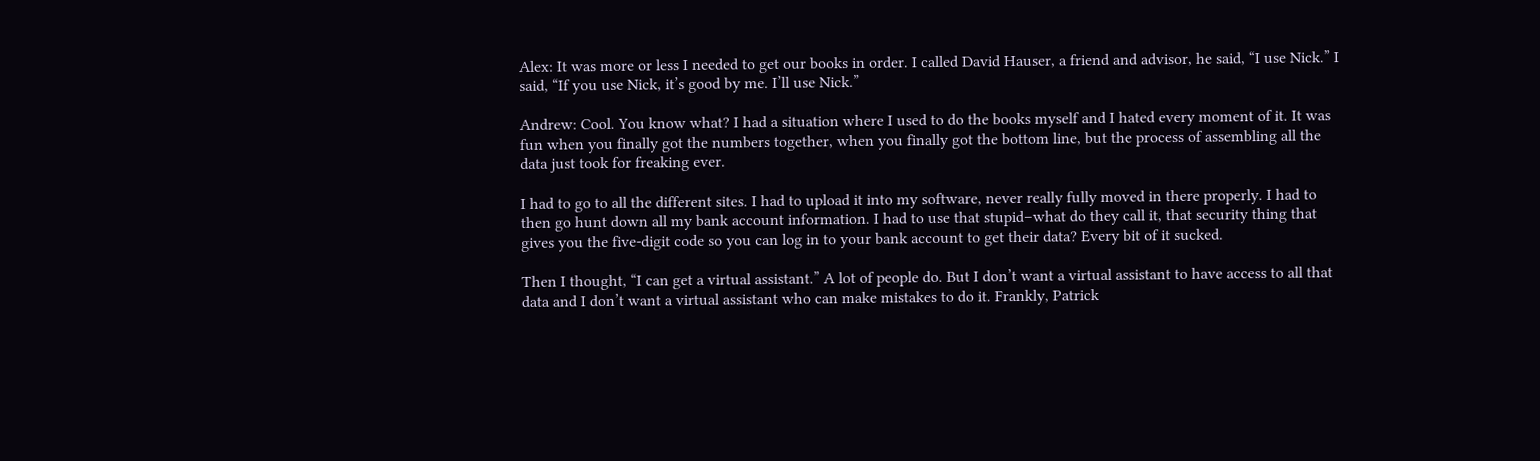Alex: It was more or less I needed to get our books in order. I called David Hauser, a friend and advisor, he said, “I use Nick.” I said, “If you use Nick, it’s good by me. I’ll use Nick.”

Andrew: Cool. You know what? I had a situation where I used to do the books myself and I hated every moment of it. It was fun when you finally got the numbers together, when you finally got the bottom line, but the process of assembling all the data just took for freaking ever.

I had to go to all the different sites. I had to upload it into my software, never really fully moved in there properly. I had to then go hunt down all my bank account information. I had to use that stupid–what do they call it, that security thing that gives you the five-digit code so you can log in to your bank account to get their data? Every bit of it sucked.

Then I thought, “I can get a virtual assistant.” A lot of people do. But I don’t want a virtual assistant to have access to all that data and I don’t want a virtual assistant who can make mistakes to do it. Frankly, Patrick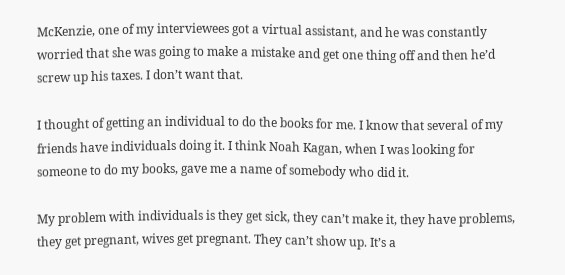McKenzie, one of my interviewees got a virtual assistant, and he was constantly worried that she was going to make a mistake and get one thing off and then he’d screw up his taxes. I don’t want that.

I thought of getting an individual to do the books for me. I know that several of my friends have individuals doing it. I think Noah Kagan, when I was looking for someone to do my books, gave me a name of somebody who did it.

My problem with individuals is they get sick, they can’t make it, they have problems, they get pregnant, wives get pregnant. They can’t show up. It’s a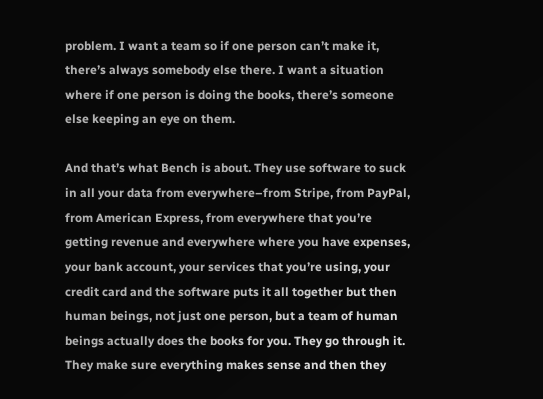problem. I want a team so if one person can’t make it, there’s always somebody else there. I want a situation where if one person is doing the books, there’s someone else keeping an eye on them.

And that’s what Bench is about. They use software to suck in all your data from everywhere–from Stripe, from PayPal, from American Express, from everywhere that you’re getting revenue and everywhere where you have expenses, your bank account, your services that you’re using, your credit card and the software puts it all together but then human beings, not just one person, but a team of human beings actually does the books for you. They go through it. They make sure everything makes sense and then they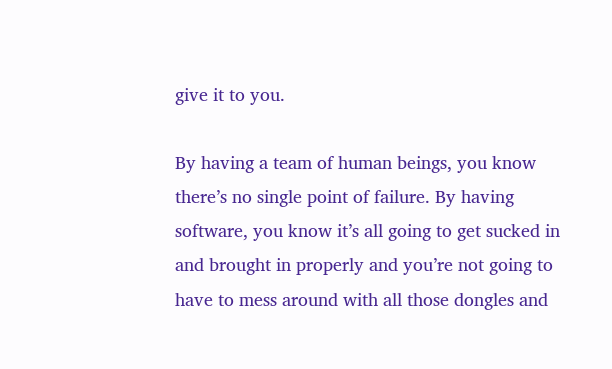give it to you.

By having a team of human beings, you know there’s no single point of failure. By having software, you know it’s all going to get sucked in and brought in properly and you’re not going to have to mess around with all those dongles and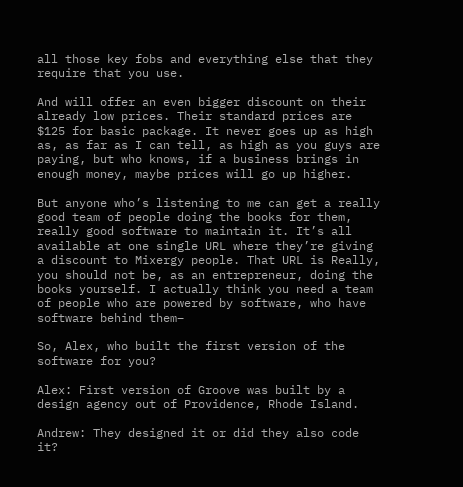all those key fobs and everything else that they require that you use.

And will offer an even bigger discount on their already low prices. Their standard prices are $125 for basic package. It never goes up as high as, as far as I can tell, as high as you guys are paying, but who knows, if a business brings in enough money, maybe prices will go up higher.

But anyone who’s listening to me can get a really good team of people doing the books for them, really good software to maintain it. It’s all available at one single URL where they’re giving a discount to Mixergy people. That URL is Really, you should not be, as an entrepreneur, doing the books yourself. I actually think you need a team of people who are powered by software, who have software behind them–

So, Alex, who built the first version of the software for you?

Alex: First version of Groove was built by a design agency out of Providence, Rhode Island.

Andrew: They designed it or did they also code it?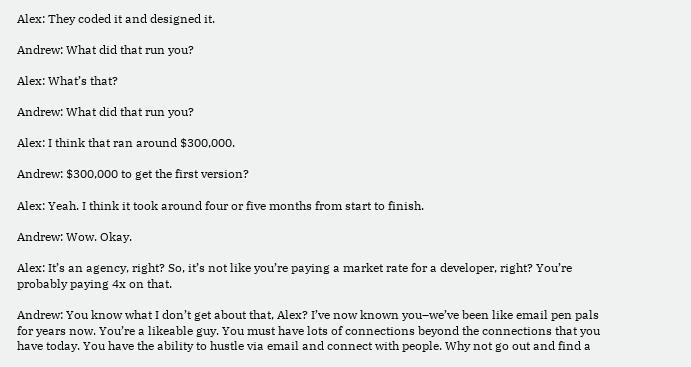Alex: They coded it and designed it.

Andrew: What did that run you?

Alex: What’s that?

Andrew: What did that run you?

Alex: I think that ran around $300,000.

Andrew: $300,000 to get the first version?

Alex: Yeah. I think it took around four or five months from start to finish.

Andrew: Wow. Okay.

Alex: It’s an agency, right? So, it’s not like you’re paying a market rate for a developer, right? You’re probably paying 4x on that.

Andrew: You know what I don’t get about that, Alex? I’ve now known you–we’ve been like email pen pals for years now. You’re a likeable guy. You must have lots of connections beyond the connections that you have today. You have the ability to hustle via email and connect with people. Why not go out and find a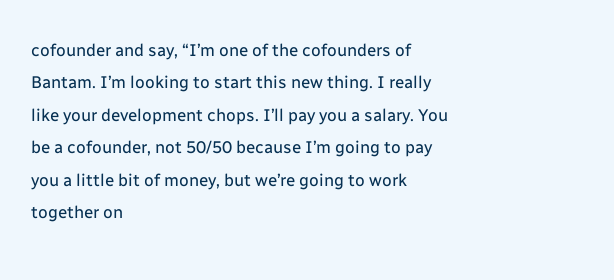cofounder and say, “I’m one of the cofounders of Bantam. I’m looking to start this new thing. I really like your development chops. I’ll pay you a salary. You be a cofounder, not 50/50 because I’m going to pay you a little bit of money, but we’re going to work together on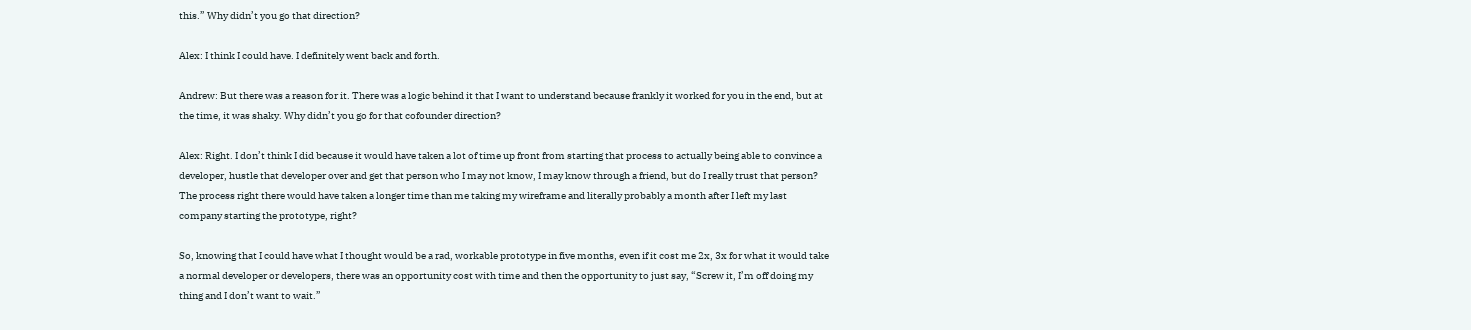this.” Why didn’t you go that direction?

Alex: I think I could have. I definitely went back and forth.

Andrew: But there was a reason for it. There was a logic behind it that I want to understand because frankly it worked for you in the end, but at the time, it was shaky. Why didn’t you go for that cofounder direction?

Alex: Right. I don’t think I did because it would have taken a lot of time up front from starting that process to actually being able to convince a developer, hustle that developer over and get that person who I may not know, I may know through a friend, but do I really trust that person? The process right there would have taken a longer time than me taking my wireframe and literally probably a month after I left my last company starting the prototype, right?

So, knowing that I could have what I thought would be a rad, workable prototype in five months, even if it cost me 2x, 3x for what it would take a normal developer or developers, there was an opportunity cost with time and then the opportunity to just say, “Screw it, I’m off doing my thing and I don’t want to wait.”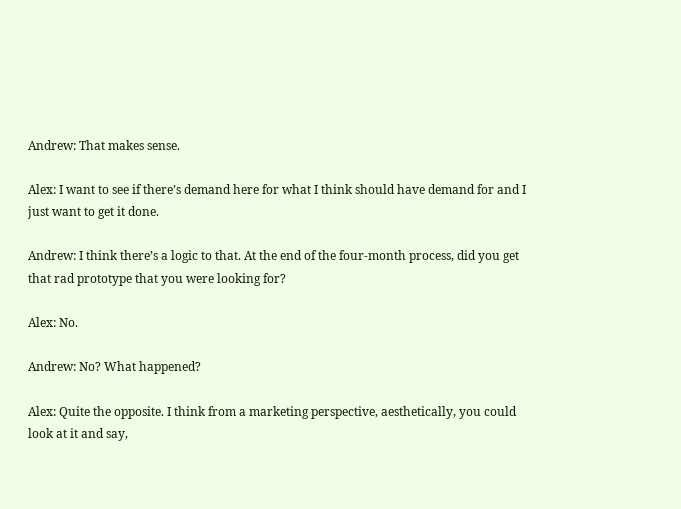Andrew: That makes sense.

Alex: I want to see if there’s demand here for what I think should have demand for and I just want to get it done.

Andrew: I think there’s a logic to that. At the end of the four-month process, did you get that rad prototype that you were looking for?

Alex: No.

Andrew: No? What happened?

Alex: Quite the opposite. I think from a marketing perspective, aesthetically, you could look at it and say,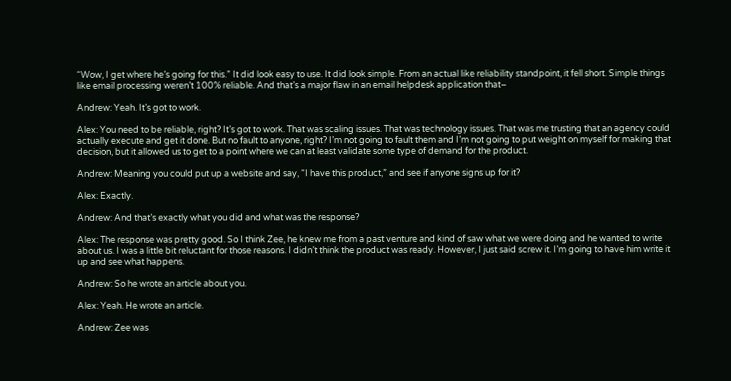“Wow, I get where he’s going for this.” It did look easy to use. It did look simple. From an actual like reliability standpoint, it fell short. Simple things like email processing weren’t 100% reliable. And that’s a major flaw in an email helpdesk application that–

Andrew: Yeah. It’s got to work.

Alex: You need to be reliable, right? It’s got to work. That was scaling issues. That was technology issues. That was me trusting that an agency could actually execute and get it done. But no fault to anyone, right? I’m not going to fault them and I’m not going to put weight on myself for making that decision, but it allowed us to get to a point where we can at least validate some type of demand for the product.

Andrew: Meaning you could put up a website and say, “I have this product,” and see if anyone signs up for it?

Alex: Exactly.

Andrew: And that’s exactly what you did and what was the response?

Alex: The response was pretty good. So I think Zee, he knew me from a past venture and kind of saw what we were doing and he wanted to write about us. I was a little bit reluctant for those reasons. I didn’t think the product was ready. However, I just said screw it. I’m going to have him write it up and see what happens.

Andrew: So he wrote an article about you.

Alex: Yeah. He wrote an article.

Andrew: Zee was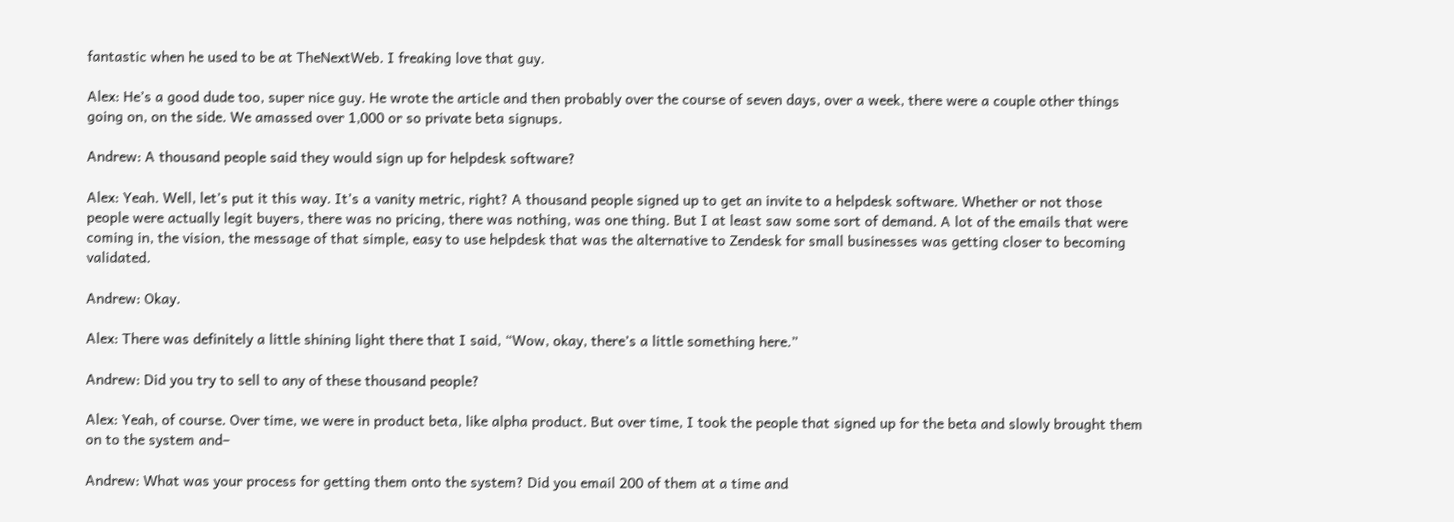fantastic when he used to be at TheNextWeb. I freaking love that guy.

Alex: He’s a good dude too, super nice guy. He wrote the article and then probably over the course of seven days, over a week, there were a couple other things going on, on the side. We amassed over 1,000 or so private beta signups.

Andrew: A thousand people said they would sign up for helpdesk software?

Alex: Yeah. Well, let’s put it this way. It’s a vanity metric, right? A thousand people signed up to get an invite to a helpdesk software. Whether or not those people were actually legit buyers, there was no pricing, there was nothing, was one thing. But I at least saw some sort of demand. A lot of the emails that were coming in, the vision, the message of that simple, easy to use helpdesk that was the alternative to Zendesk for small businesses was getting closer to becoming validated.

Andrew: Okay.

Alex: There was definitely a little shining light there that I said, “Wow, okay, there’s a little something here.”

Andrew: Did you try to sell to any of these thousand people?

Alex: Yeah, of course. Over time, we were in product beta, like alpha product. But over time, I took the people that signed up for the beta and slowly brought them on to the system and–

Andrew: What was your process for getting them onto the system? Did you email 200 of them at a time and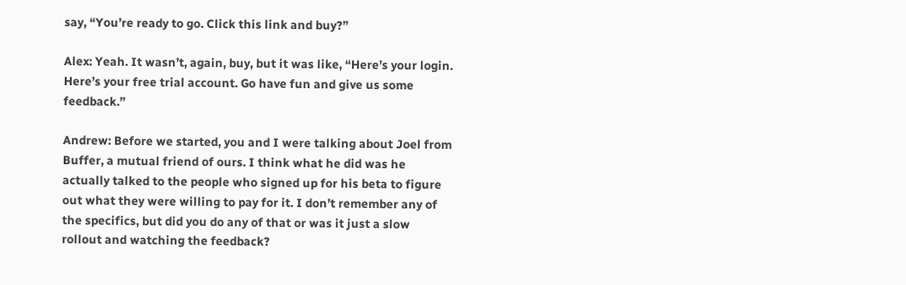say, “You’re ready to go. Click this link and buy?”

Alex: Yeah. It wasn’t, again, buy, but it was like, “Here’s your login. Here’s your free trial account. Go have fun and give us some feedback.”

Andrew: Before we started, you and I were talking about Joel from Buffer, a mutual friend of ours. I think what he did was he actually talked to the people who signed up for his beta to figure out what they were willing to pay for it. I don’t remember any of the specifics, but did you do any of that or was it just a slow rollout and watching the feedback?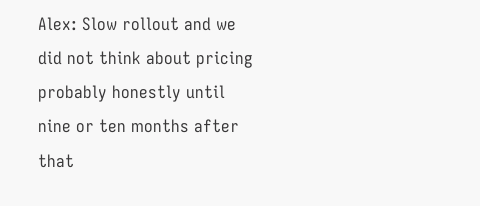Alex: Slow rollout and we did not think about pricing probably honestly until nine or ten months after that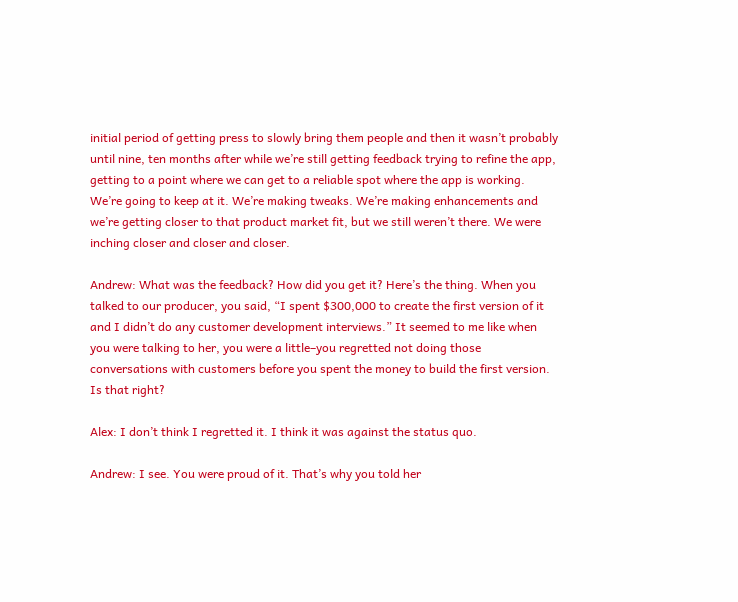initial period of getting press to slowly bring them people and then it wasn’t probably until nine, ten months after while we’re still getting feedback trying to refine the app, getting to a point where we can get to a reliable spot where the app is working. We’re going to keep at it. We’re making tweaks. We’re making enhancements and we’re getting closer to that product market fit, but we still weren’t there. We were inching closer and closer and closer.

Andrew: What was the feedback? How did you get it? Here’s the thing. When you talked to our producer, you said, “I spent $300,000 to create the first version of it and I didn’t do any customer development interviews.” It seemed to me like when you were talking to her, you were a little–you regretted not doing those conversations with customers before you spent the money to build the first version. Is that right?

Alex: I don’t think I regretted it. I think it was against the status quo.

Andrew: I see. You were proud of it. That’s why you told her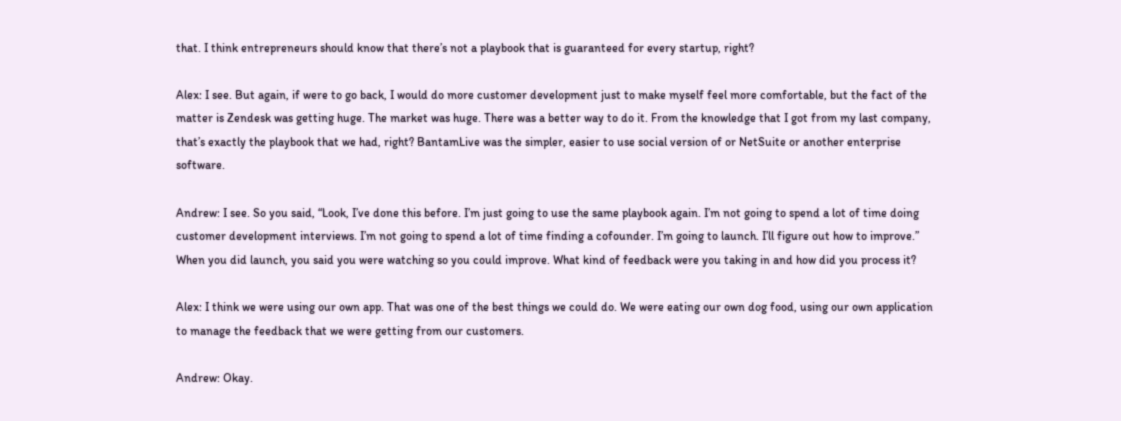that. I think entrepreneurs should know that there’s not a playbook that is guaranteed for every startup, right?

Alex: I see. But again, if were to go back, I would do more customer development just to make myself feel more comfortable, but the fact of the matter is Zendesk was getting huge. The market was huge. There was a better way to do it. From the knowledge that I got from my last company, that’s exactly the playbook that we had, right? BantamLive was the simpler, easier to use social version of or NetSuite or another enterprise software.

Andrew: I see. So you said, “Look, I’ve done this before. I’m just going to use the same playbook again. I’m not going to spend a lot of time doing customer development interviews. I’m not going to spend a lot of time finding a cofounder. I’m going to launch. I’ll figure out how to improve.” When you did launch, you said you were watching so you could improve. What kind of feedback were you taking in and how did you process it?

Alex: I think we were using our own app. That was one of the best things we could do. We were eating our own dog food, using our own application to manage the feedback that we were getting from our customers.

Andrew: Okay.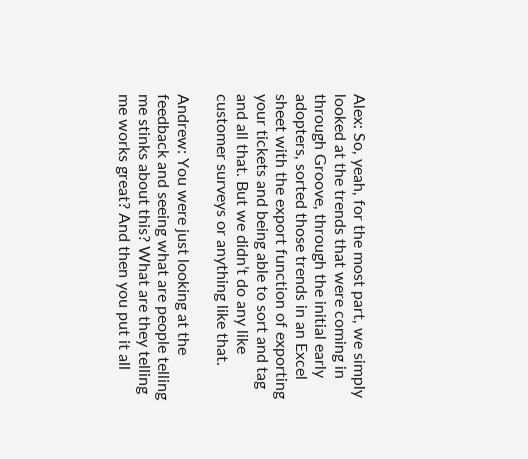Alex: So, yeah, for the most part, we simply looked at the trends that were coming in through Groove, through the initial early adopters, sorted those trends in an Excel sheet with the export function of exporting your tickets and being able to sort and tag and all that. But we didn’t do any like customer surveys or anything like that.

Andrew: You were just looking at the feedback and seeing what are people telling me stinks about this? What are they telling me works great? And then you put it all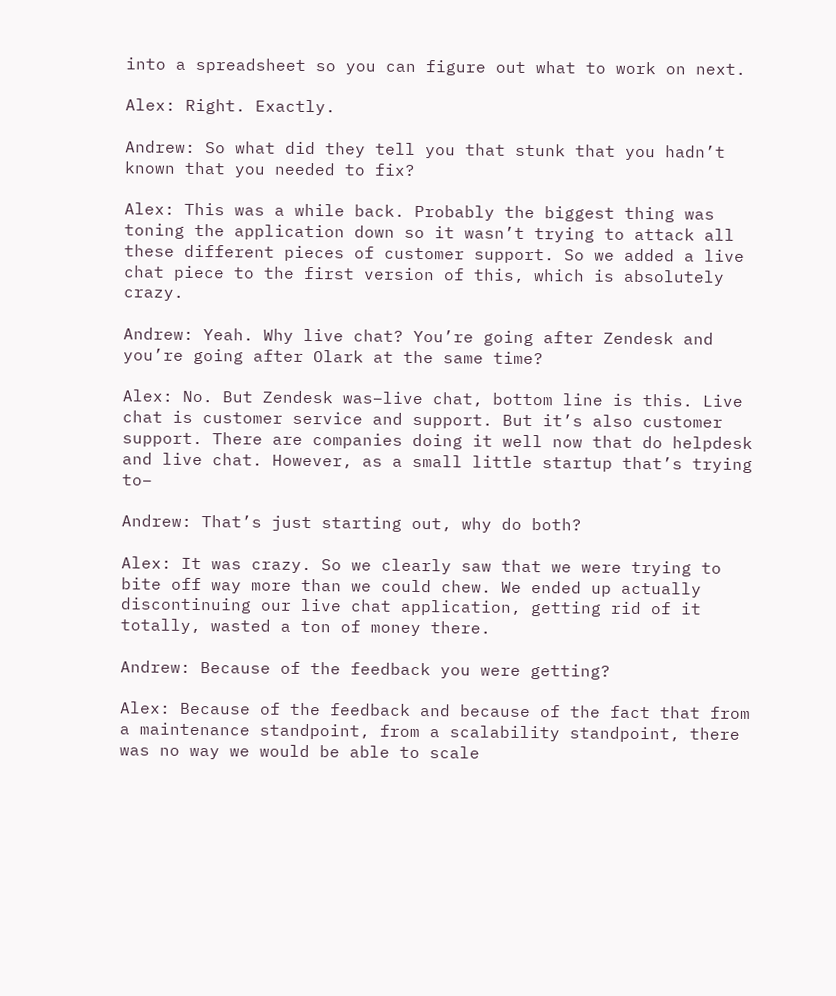into a spreadsheet so you can figure out what to work on next.

Alex: Right. Exactly.

Andrew: So what did they tell you that stunk that you hadn’t known that you needed to fix?

Alex: This was a while back. Probably the biggest thing was toning the application down so it wasn’t trying to attack all these different pieces of customer support. So we added a live chat piece to the first version of this, which is absolutely crazy.

Andrew: Yeah. Why live chat? You’re going after Zendesk and you’re going after Olark at the same time?

Alex: No. But Zendesk was–live chat, bottom line is this. Live chat is customer service and support. But it’s also customer support. There are companies doing it well now that do helpdesk and live chat. However, as a small little startup that’s trying to–

Andrew: That’s just starting out, why do both?

Alex: It was crazy. So we clearly saw that we were trying to bite off way more than we could chew. We ended up actually discontinuing our live chat application, getting rid of it totally, wasted a ton of money there.

Andrew: Because of the feedback you were getting?

Alex: Because of the feedback and because of the fact that from a maintenance standpoint, from a scalability standpoint, there was no way we would be able to scale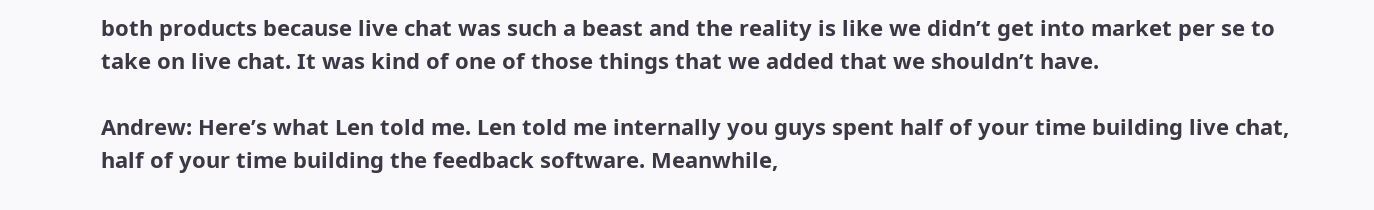both products because live chat was such a beast and the reality is like we didn’t get into market per se to take on live chat. It was kind of one of those things that we added that we shouldn’t have.

Andrew: Here’s what Len told me. Len told me internally you guys spent half of your time building live chat, half of your time building the feedback software. Meanwhile,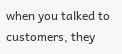when you talked to customers, they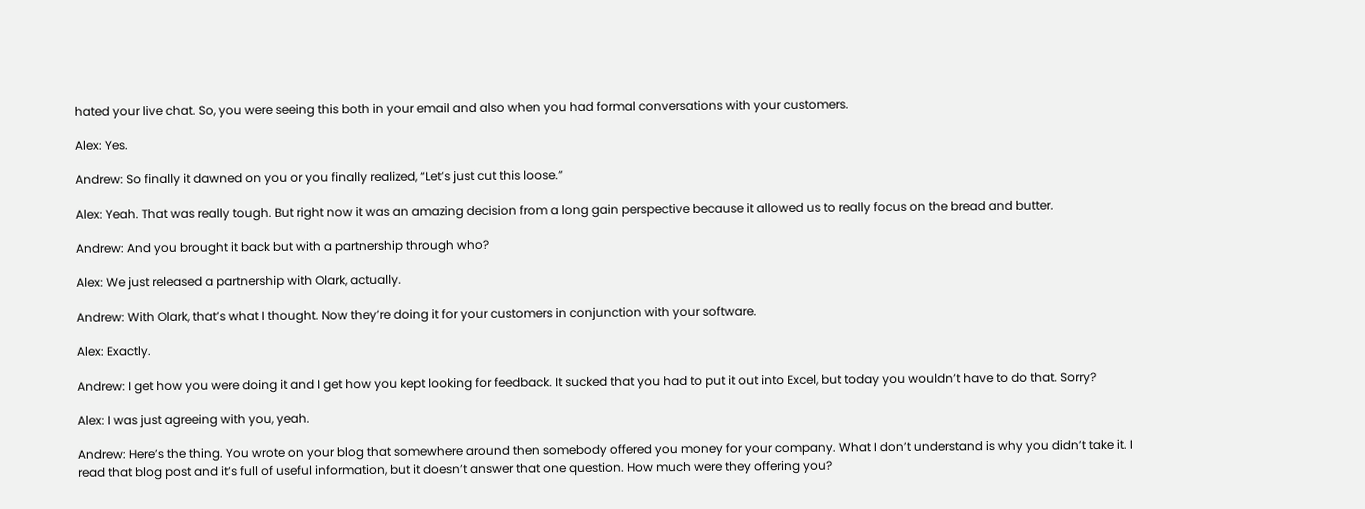hated your live chat. So, you were seeing this both in your email and also when you had formal conversations with your customers.

Alex: Yes.

Andrew: So finally it dawned on you or you finally realized, “Let’s just cut this loose.”

Alex: Yeah. That was really tough. But right now it was an amazing decision from a long gain perspective because it allowed us to really focus on the bread and butter.

Andrew: And you brought it back but with a partnership through who?

Alex: We just released a partnership with Olark, actually.

Andrew: With Olark, that’s what I thought. Now they’re doing it for your customers in conjunction with your software.

Alex: Exactly.

Andrew: I get how you were doing it and I get how you kept looking for feedback. It sucked that you had to put it out into Excel, but today you wouldn’t have to do that. Sorry?

Alex: I was just agreeing with you, yeah.

Andrew: Here’s the thing. You wrote on your blog that somewhere around then somebody offered you money for your company. What I don’t understand is why you didn’t take it. I read that blog post and it’s full of useful information, but it doesn’t answer that one question. How much were they offering you?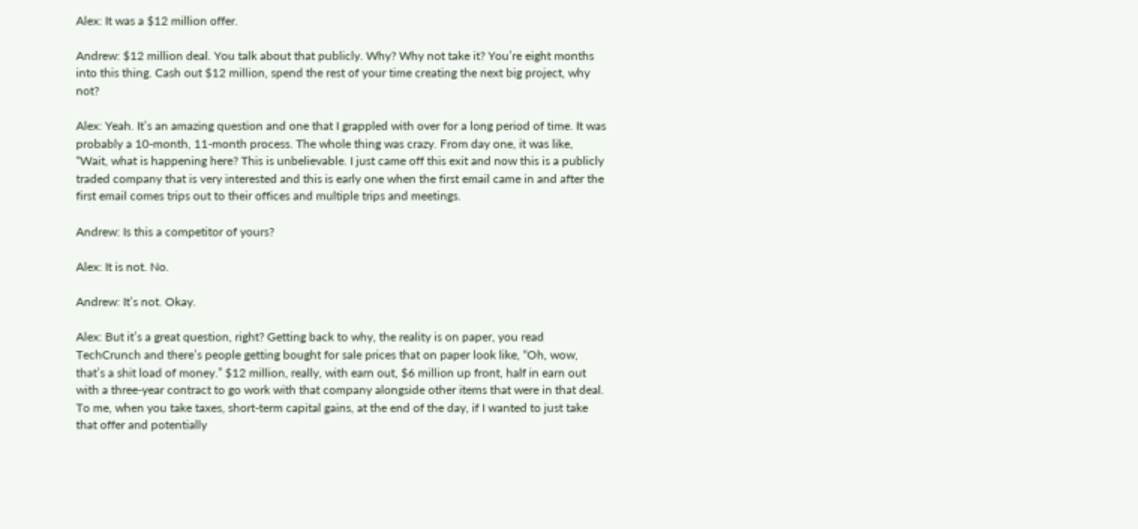Alex: It was a $12 million offer.

Andrew: $12 million deal. You talk about that publicly. Why? Why not take it? You’re eight months into this thing. Cash out $12 million, spend the rest of your time creating the next big project, why not?

Alex: Yeah. It’s an amazing question and one that I grappled with over for a long period of time. It was probably a 10-month, 11-month process. The whole thing was crazy. From day one, it was like, “Wait, what is happening here? This is unbelievable. I just came off this exit and now this is a publicly traded company that is very interested and this is early one when the first email came in and after the first email comes trips out to their offices and multiple trips and meetings.

Andrew: Is this a competitor of yours?

Alex: It is not. No.

Andrew: It’s not. Okay.

Alex: But it’s a great question, right? Getting back to why, the reality is on paper, you read TechCrunch and there’s people getting bought for sale prices that on paper look like, “Oh, wow, that’s a shit load of money.” $12 million, really, with earn out, $6 million up front, half in earn out with a three-year contract to go work with that company alongside other items that were in that deal. To me, when you take taxes, short-term capital gains, at the end of the day, if I wanted to just take that offer and potentially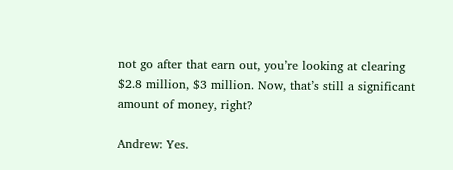not go after that earn out, you’re looking at clearing $2.8 million, $3 million. Now, that’s still a significant amount of money, right?

Andrew: Yes.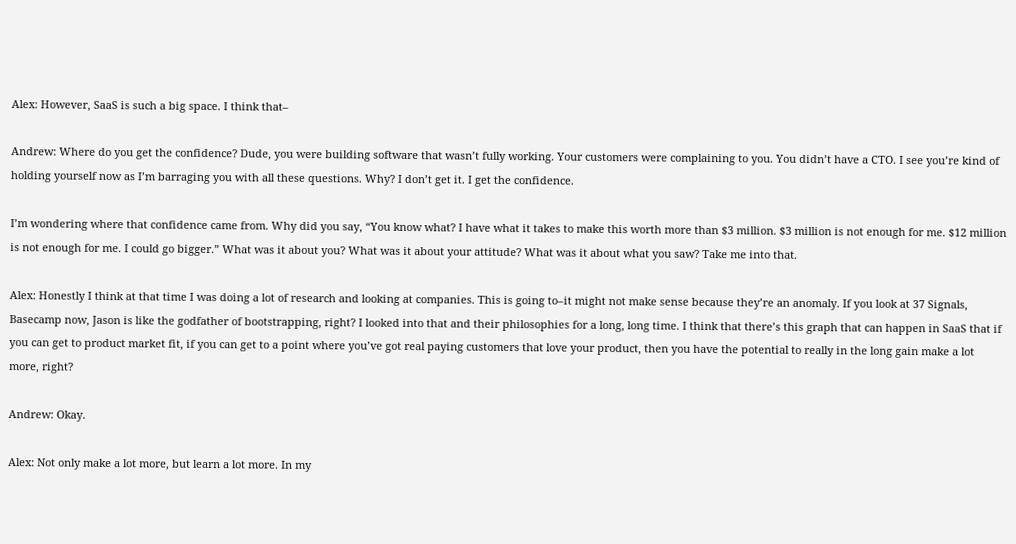Alex: However, SaaS is such a big space. I think that–

Andrew: Where do you get the confidence? Dude, you were building software that wasn’t fully working. Your customers were complaining to you. You didn’t have a CTO. I see you’re kind of holding yourself now as I’m barraging you with all these questions. Why? I don’t get it. I get the confidence.

I’m wondering where that confidence came from. Why did you say, “You know what? I have what it takes to make this worth more than $3 million. $3 million is not enough for me. $12 million is not enough for me. I could go bigger.” What was it about you? What was it about your attitude? What was it about what you saw? Take me into that.

Alex: Honestly I think at that time I was doing a lot of research and looking at companies. This is going to–it might not make sense because they’re an anomaly. If you look at 37 Signals, Basecamp now, Jason is like the godfather of bootstrapping, right? I looked into that and their philosophies for a long, long time. I think that there’s this graph that can happen in SaaS that if you can get to product market fit, if you can get to a point where you’ve got real paying customers that love your product, then you have the potential to really in the long gain make a lot more, right?

Andrew: Okay.

Alex: Not only make a lot more, but learn a lot more. In my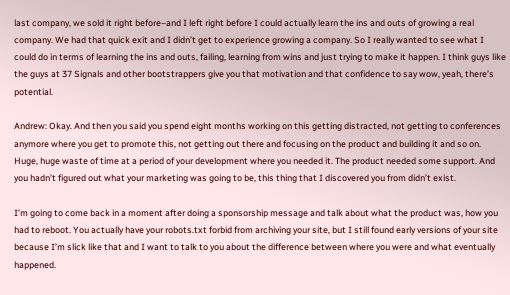last company, we sold it right before–and I left right before I could actually learn the ins and outs of growing a real company. We had that quick exit and I didn’t get to experience growing a company. So I really wanted to see what I could do in terms of learning the ins and outs, failing, learning from wins and just trying to make it happen. I think guys like the guys at 37 Signals and other bootstrappers give you that motivation and that confidence to say wow, yeah, there’s potential.

Andrew: Okay. And then you said you spend eight months working on this getting distracted, not getting to conferences anymore where you get to promote this, not getting out there and focusing on the product and building it and so on. Huge, huge waste of time at a period of your development where you needed it. The product needed some support. And you hadn’t figured out what your marketing was going to be, this thing that I discovered you from didn’t exist.

I’m going to come back in a moment after doing a sponsorship message and talk about what the product was, how you had to reboot. You actually have your robots.txt forbid from archiving your site, but I still found early versions of your site because I’m slick like that and I want to talk to you about the difference between where you were and what eventually happened.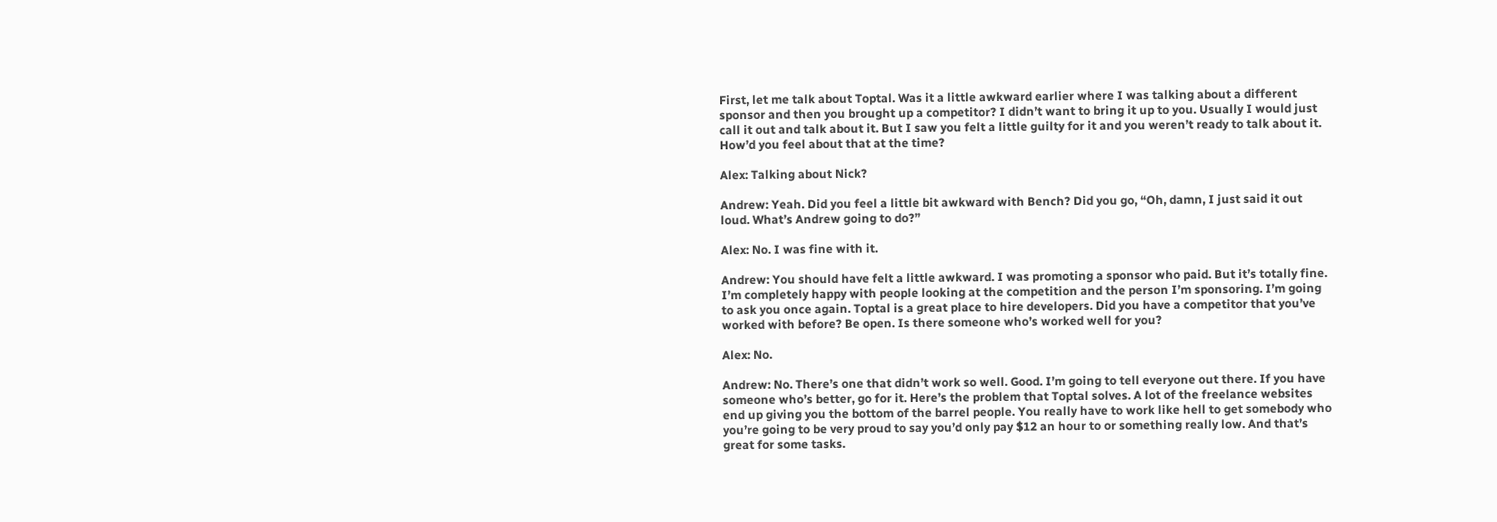First, let me talk about Toptal. Was it a little awkward earlier where I was talking about a different sponsor and then you brought up a competitor? I didn’t want to bring it up to you. Usually I would just call it out and talk about it. But I saw you felt a little guilty for it and you weren’t ready to talk about it. How’d you feel about that at the time?

Alex: Talking about Nick?

Andrew: Yeah. Did you feel a little bit awkward with Bench? Did you go, “Oh, damn, I just said it out loud. What’s Andrew going to do?”

Alex: No. I was fine with it.

Andrew: You should have felt a little awkward. I was promoting a sponsor who paid. But it’s totally fine. I’m completely happy with people looking at the competition and the person I’m sponsoring. I’m going to ask you once again. Toptal is a great place to hire developers. Did you have a competitor that you’ve worked with before? Be open. Is there someone who’s worked well for you?

Alex: No.

Andrew: No. There’s one that didn’t work so well. Good. I’m going to tell everyone out there. If you have someone who’s better, go for it. Here’s the problem that Toptal solves. A lot of the freelance websites end up giving you the bottom of the barrel people. You really have to work like hell to get somebody who you’re going to be very proud to say you’d only pay $12 an hour to or something really low. And that’s great for some tasks.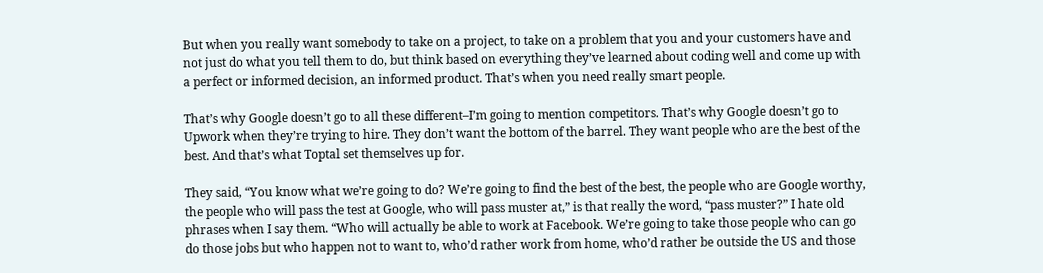But when you really want somebody to take on a project, to take on a problem that you and your customers have and not just do what you tell them to do, but think based on everything they’ve learned about coding well and come up with a perfect or informed decision, an informed product. That’s when you need really smart people.

That’s why Google doesn’t go to all these different–I’m going to mention competitors. That’s why Google doesn’t go to Upwork when they’re trying to hire. They don’t want the bottom of the barrel. They want people who are the best of the best. And that’s what Toptal set themselves up for.

They said, “You know what we’re going to do? We’re going to find the best of the best, the people who are Google worthy, the people who will pass the test at Google, who will pass muster at,” is that really the word, “pass muster?” I hate old phrases when I say them. “Who will actually be able to work at Facebook. We’re going to take those people who can go do those jobs but who happen not to want to, who’d rather work from home, who’d rather be outside the US and those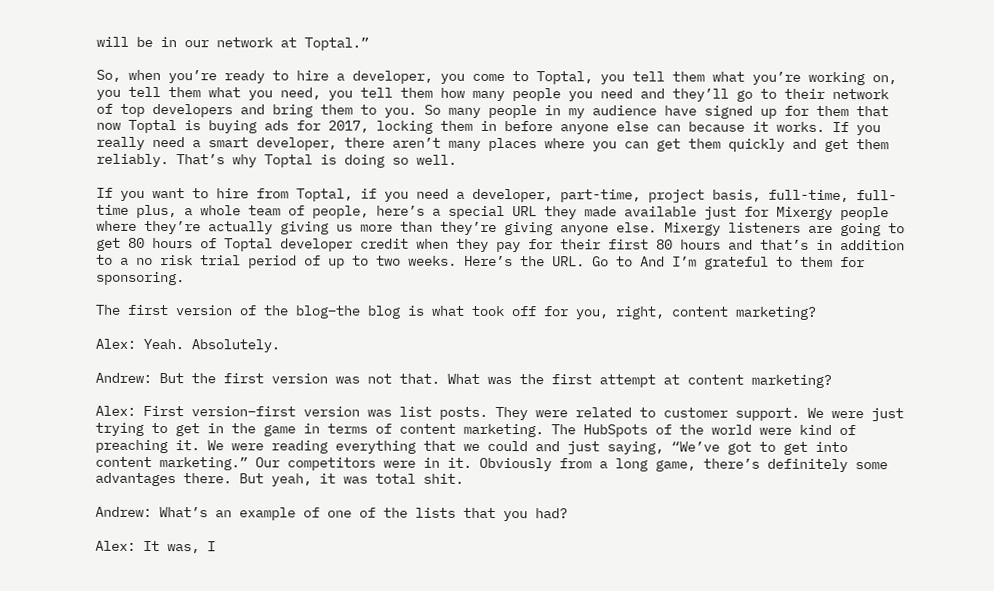will be in our network at Toptal.”

So, when you’re ready to hire a developer, you come to Toptal, you tell them what you’re working on, you tell them what you need, you tell them how many people you need and they’ll go to their network of top developers and bring them to you. So many people in my audience have signed up for them that now Toptal is buying ads for 2017, locking them in before anyone else can because it works. If you really need a smart developer, there aren’t many places where you can get them quickly and get them reliably. That’s why Toptal is doing so well.

If you want to hire from Toptal, if you need a developer, part-time, project basis, full-time, full-time plus, a whole team of people, here’s a special URL they made available just for Mixergy people where they’re actually giving us more than they’re giving anyone else. Mixergy listeners are going to get 80 hours of Toptal developer credit when they pay for their first 80 hours and that’s in addition to a no risk trial period of up to two weeks. Here’s the URL. Go to And I’m grateful to them for sponsoring.

The first version of the blog–the blog is what took off for you, right, content marketing?

Alex: Yeah. Absolutely.

Andrew: But the first version was not that. What was the first attempt at content marketing?

Alex: First version–first version was list posts. They were related to customer support. We were just trying to get in the game in terms of content marketing. The HubSpots of the world were kind of preaching it. We were reading everything that we could and just saying, “We’ve got to get into content marketing.” Our competitors were in it. Obviously from a long game, there’s definitely some advantages there. But yeah, it was total shit.

Andrew: What’s an example of one of the lists that you had?

Alex: It was, I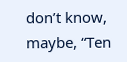don’t know, maybe, “Ten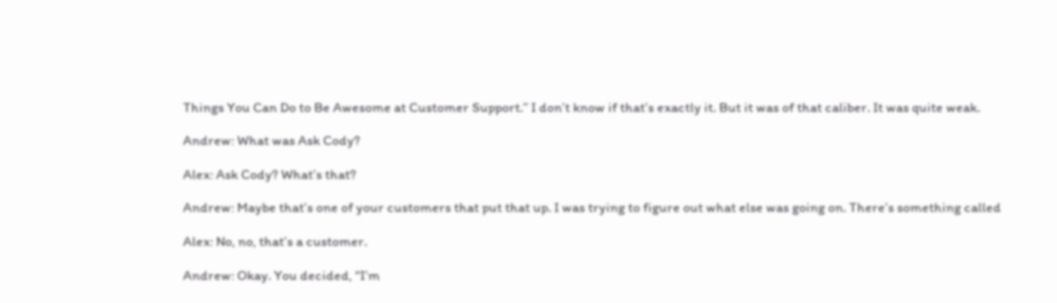Things You Can Do to Be Awesome at Customer Support.” I don’t know if that’s exactly it. But it was of that caliber. It was quite weak.

Andrew: What was Ask Cody?

Alex: Ask Cody? What’s that?

Andrew: Maybe that’s one of your customers that put that up. I was trying to figure out what else was going on. There’s something called

Alex: No, no, that’s a customer.

Andrew: Okay. You decided, “I’m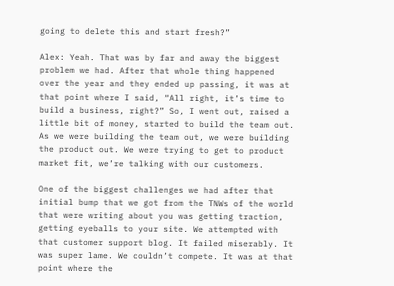going to delete this and start fresh?”

Alex: Yeah. That was by far and away the biggest problem we had. After that whole thing happened over the year and they ended up passing, it was at that point where I said, “All right, it’s time to build a business, right?” So, I went out, raised a little bit of money, started to build the team out. As we were building the team out, we were building the product out. We were trying to get to product market fit, we’re talking with our customers.

One of the biggest challenges we had after that initial bump that we got from the TNWs of the world that were writing about you was getting traction, getting eyeballs to your site. We attempted with that customer support blog. It failed miserably. It was super lame. We couldn’t compete. It was at that point where the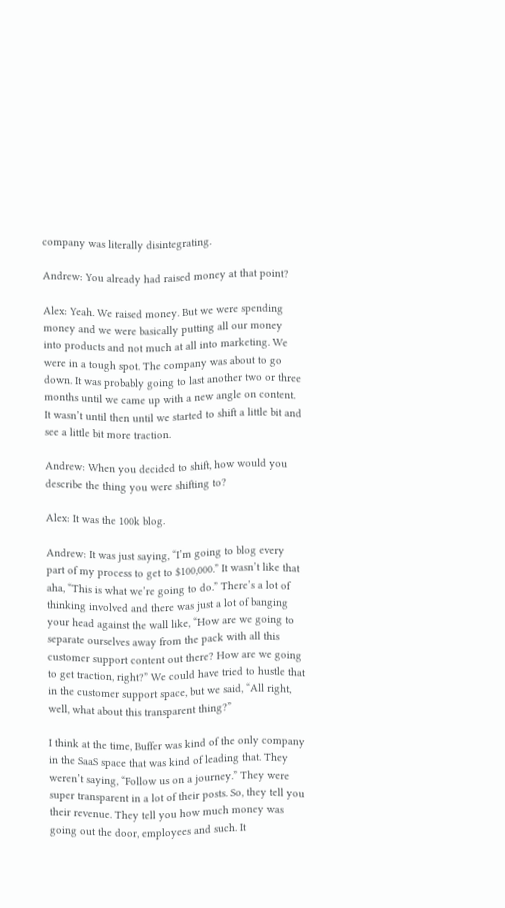company was literally disintegrating.

Andrew: You already had raised money at that point?

Alex: Yeah. We raised money. But we were spending money and we were basically putting all our money into products and not much at all into marketing. We were in a tough spot. The company was about to go down. It was probably going to last another two or three months until we came up with a new angle on content. It wasn’t until then until we started to shift a little bit and see a little bit more traction.

Andrew: When you decided to shift, how would you describe the thing you were shifting to?

Alex: It was the 100k blog.

Andrew: It was just saying, “I’m going to blog every part of my process to get to $100,000.” It wasn’t like that aha, “This is what we’re going to do.” There’s a lot of thinking involved and there was just a lot of banging your head against the wall like, “How are we going to separate ourselves away from the pack with all this customer support content out there? How are we going to get traction, right?” We could have tried to hustle that in the customer support space, but we said, “All right, well, what about this transparent thing?”

I think at the time, Buffer was kind of the only company in the SaaS space that was kind of leading that. They weren’t saying, “Follow us on a journey.” They were super transparent in a lot of their posts. So, they tell you their revenue. They tell you how much money was going out the door, employees and such. It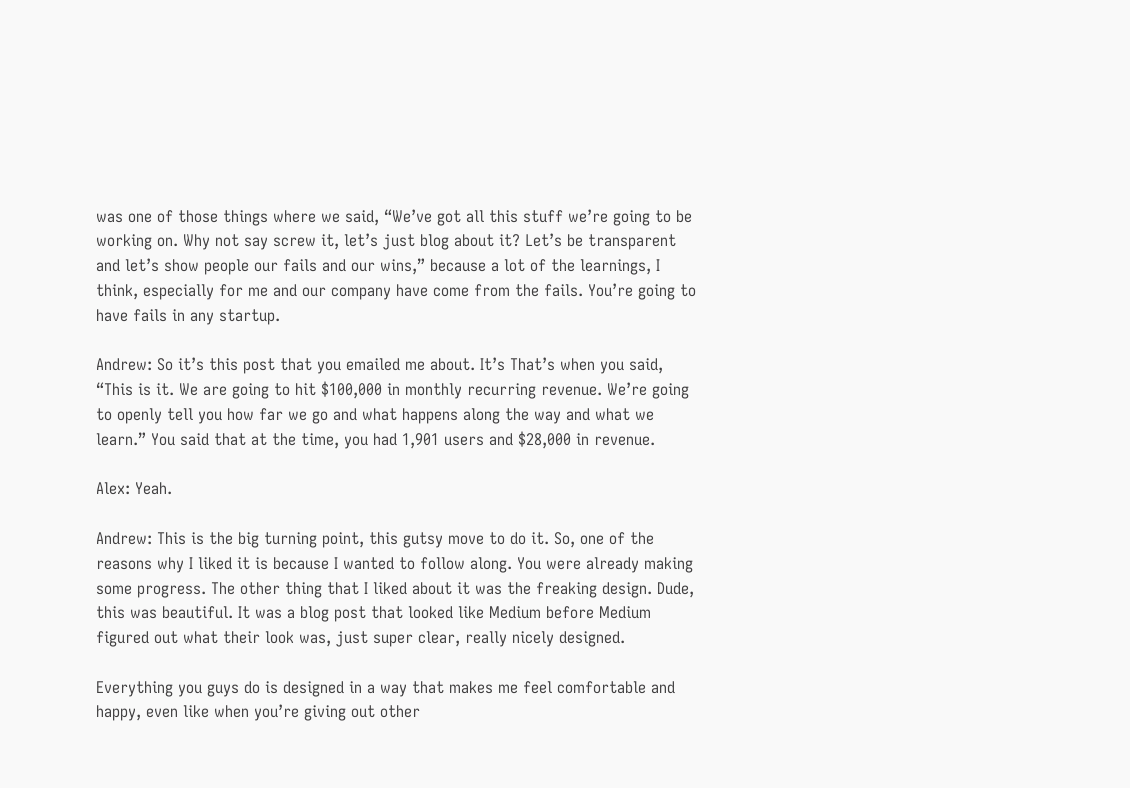was one of those things where we said, “We’ve got all this stuff we’re going to be working on. Why not say screw it, let’s just blog about it? Let’s be transparent and let’s show people our fails and our wins,” because a lot of the learnings, I think, especially for me and our company have come from the fails. You’re going to have fails in any startup.

Andrew: So it’s this post that you emailed me about. It’s That’s when you said, “This is it. We are going to hit $100,000 in monthly recurring revenue. We’re going to openly tell you how far we go and what happens along the way and what we learn.” You said that at the time, you had 1,901 users and $28,000 in revenue.

Alex: Yeah.

Andrew: This is the big turning point, this gutsy move to do it. So, one of the reasons why I liked it is because I wanted to follow along. You were already making some progress. The other thing that I liked about it was the freaking design. Dude, this was beautiful. It was a blog post that looked like Medium before Medium figured out what their look was, just super clear, really nicely designed.

Everything you guys do is designed in a way that makes me feel comfortable and happy, even like when you’re giving out other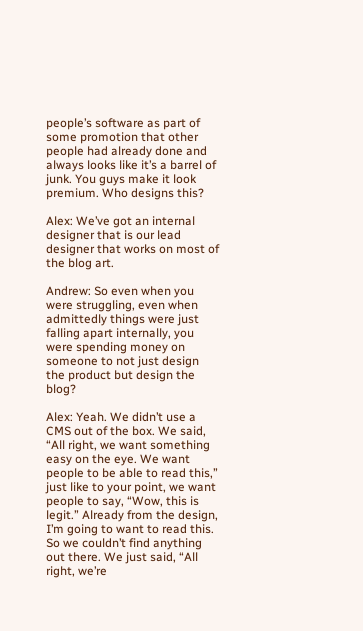people’s software as part of some promotion that other people had already done and always looks like it’s a barrel of junk. You guys make it look premium. Who designs this?

Alex: We’ve got an internal designer that is our lead designer that works on most of the blog art.

Andrew: So even when you were struggling, even when admittedly things were just falling apart internally, you were spending money on someone to not just design the product but design the blog?

Alex: Yeah. We didn’t use a CMS out of the box. We said, “All right, we want something easy on the eye. We want people to be able to read this,” just like to your point, we want people to say, “Wow, this is legit.” Already from the design, I’m going to want to read this. So we couldn’t find anything out there. We just said, “All right, we’re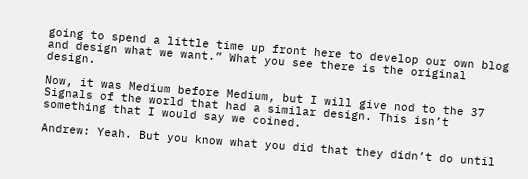going to spend a little time up front here to develop our own blog and design what we want.” What you see there is the original design.

Now, it was Medium before Medium, but I will give nod to the 37 Signals of the world that had a similar design. This isn’t something that I would say we coined.

Andrew: Yeah. But you know what you did that they didn’t do until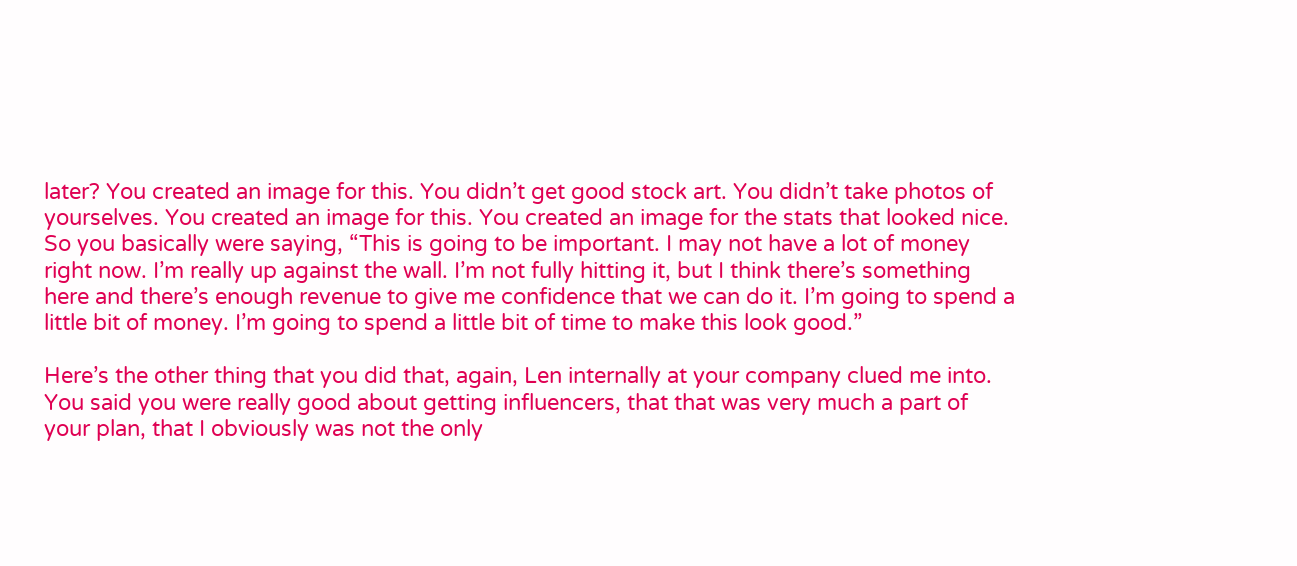later? You created an image for this. You didn’t get good stock art. You didn’t take photos of yourselves. You created an image for this. You created an image for the stats that looked nice. So you basically were saying, “This is going to be important. I may not have a lot of money right now. I’m really up against the wall. I’m not fully hitting it, but I think there’s something here and there’s enough revenue to give me confidence that we can do it. I’m going to spend a little bit of money. I’m going to spend a little bit of time to make this look good.”

Here’s the other thing that you did that, again, Len internally at your company clued me into. You said you were really good about getting influencers, that that was very much a part of your plan, that I obviously was not the only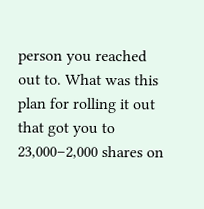person you reached out to. What was this plan for rolling it out that got you to 23,000–2,000 shares on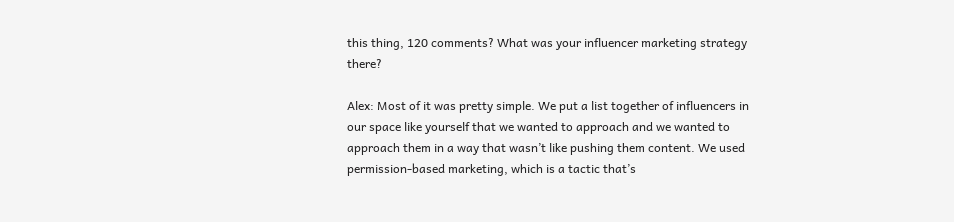this thing, 120 comments? What was your influencer marketing strategy there?

Alex: Most of it was pretty simple. We put a list together of influencers in our space like yourself that we wanted to approach and we wanted to approach them in a way that wasn’t like pushing them content. We used permission-based marketing, which is a tactic that’s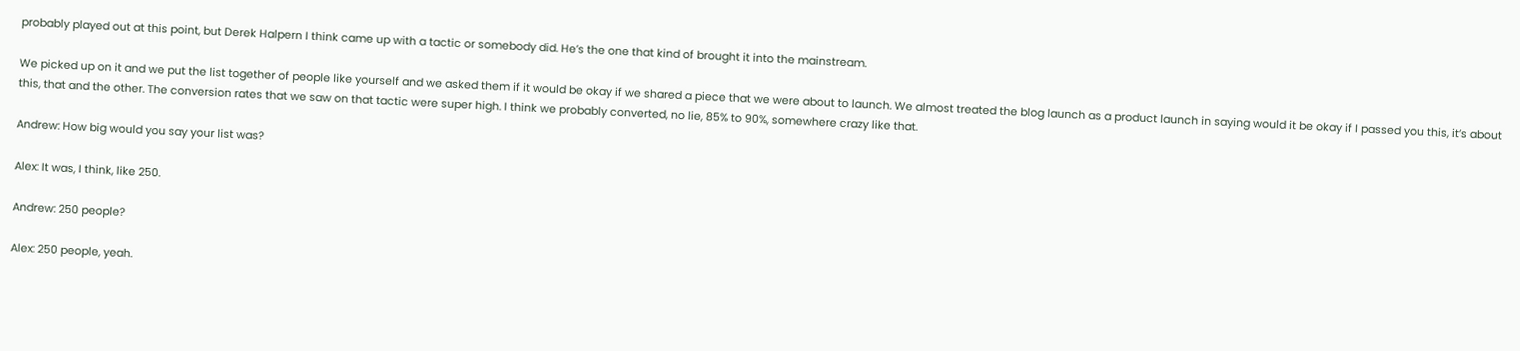probably played out at this point, but Derek Halpern I think came up with a tactic or somebody did. He’s the one that kind of brought it into the mainstream.

We picked up on it and we put the list together of people like yourself and we asked them if it would be okay if we shared a piece that we were about to launch. We almost treated the blog launch as a product launch in saying would it be okay if I passed you this, it’s about this, that and the other. The conversion rates that we saw on that tactic were super high. I think we probably converted, no lie, 85% to 90%, somewhere crazy like that.

Andrew: How big would you say your list was?

Alex: It was, I think, like 250.

Andrew: 250 people?

Alex: 250 people, yeah.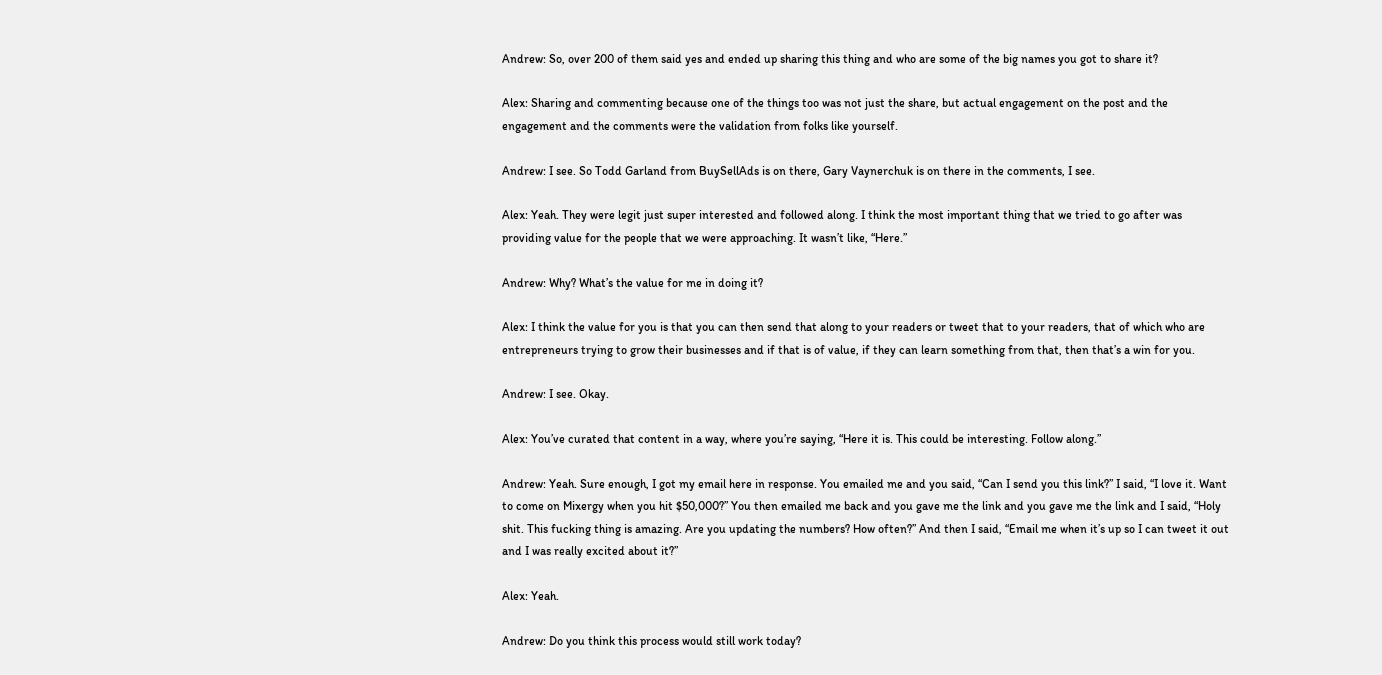Andrew: So, over 200 of them said yes and ended up sharing this thing and who are some of the big names you got to share it?

Alex: Sharing and commenting because one of the things too was not just the share, but actual engagement on the post and the engagement and the comments were the validation from folks like yourself.

Andrew: I see. So Todd Garland from BuySellAds is on there, Gary Vaynerchuk is on there in the comments, I see.

Alex: Yeah. They were legit just super interested and followed along. I think the most important thing that we tried to go after was providing value for the people that we were approaching. It wasn’t like, “Here.”

Andrew: Why? What’s the value for me in doing it?

Alex: I think the value for you is that you can then send that along to your readers or tweet that to your readers, that of which who are entrepreneurs trying to grow their businesses and if that is of value, if they can learn something from that, then that’s a win for you.

Andrew: I see. Okay.

Alex: You’ve curated that content in a way, where you’re saying, “Here it is. This could be interesting. Follow along.”

Andrew: Yeah. Sure enough, I got my email here in response. You emailed me and you said, “Can I send you this link?” I said, “I love it. Want to come on Mixergy when you hit $50,000?” You then emailed me back and you gave me the link and you gave me the link and I said, “Holy shit. This fucking thing is amazing. Are you updating the numbers? How often?” And then I said, “Email me when it’s up so I can tweet it out and I was really excited about it?”

Alex: Yeah.

Andrew: Do you think this process would still work today?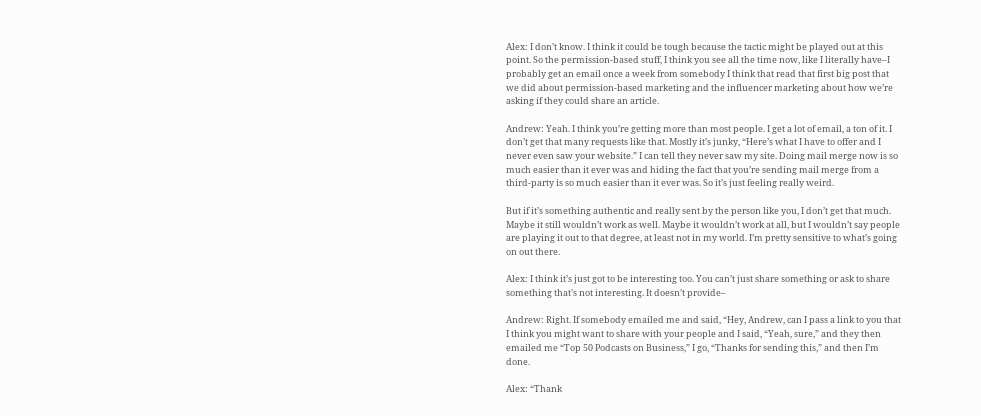Alex: I don’t know. I think it could be tough because the tactic might be played out at this point. So the permission-based stuff, I think you see all the time now, like I literally have–I probably get an email once a week from somebody I think that read that first big post that we did about permission-based marketing and the influencer marketing about how we’re asking if they could share an article.

Andrew: Yeah. I think you’re getting more than most people. I get a lot of email, a ton of it. I don’t get that many requests like that. Mostly it’s junky, “Here’s what I have to offer and I never even saw your website.” I can tell they never saw my site. Doing mail merge now is so much easier than it ever was and hiding the fact that you’re sending mail merge from a third-party is so much easier than it ever was. So it’s just feeling really weird.

But if it’s something authentic and really sent by the person like you, I don’t get that much. Maybe it still wouldn’t work as well. Maybe it wouldn’t work at all, but I wouldn’t say people are playing it out to that degree, at least not in my world. I’m pretty sensitive to what’s going on out there.

Alex: I think it’s just got to be interesting too. You can’t just share something or ask to share something that’s not interesting. It doesn’t provide–

Andrew: Right. If somebody emailed me and said, “Hey, Andrew, can I pass a link to you that I think you might want to share with your people and I said, “Yeah, sure,” and they then emailed me “Top 50 Podcasts on Business,” I go, “Thanks for sending this,” and then I’m done.

Alex: “Thank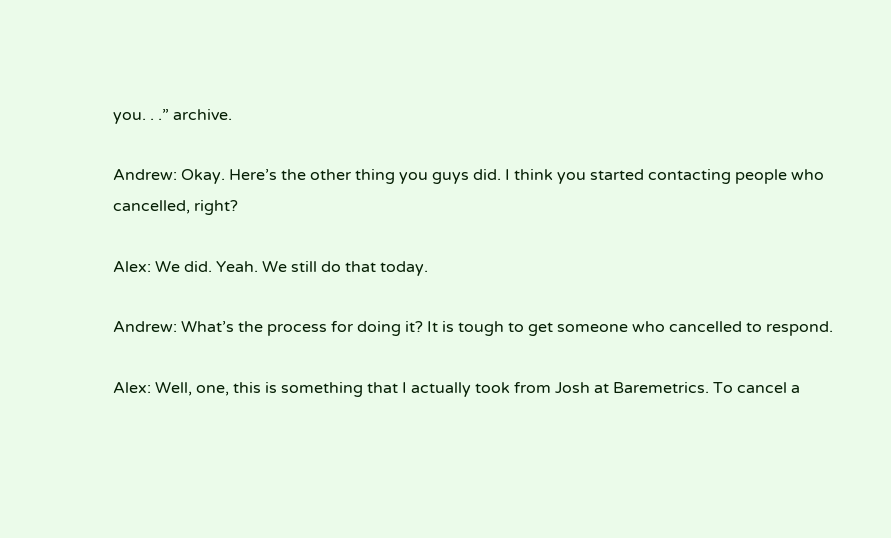you. . .” archive.

Andrew: Okay. Here’s the other thing you guys did. I think you started contacting people who cancelled, right?

Alex: We did. Yeah. We still do that today.

Andrew: What’s the process for doing it? It is tough to get someone who cancelled to respond.

Alex: Well, one, this is something that I actually took from Josh at Baremetrics. To cancel a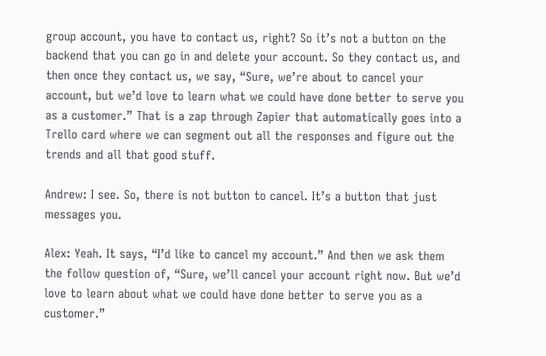group account, you have to contact us, right? So it’s not a button on the backend that you can go in and delete your account. So they contact us, and then once they contact us, we say, “Sure, we’re about to cancel your account, but we’d love to learn what we could have done better to serve you as a customer.” That is a zap through Zapier that automatically goes into a Trello card where we can segment out all the responses and figure out the trends and all that good stuff.

Andrew: I see. So, there is not button to cancel. It’s a button that just messages you.

Alex: Yeah. It says, “I’d like to cancel my account.” And then we ask them the follow question of, “Sure, we’ll cancel your account right now. But we’d love to learn about what we could have done better to serve you as a customer.”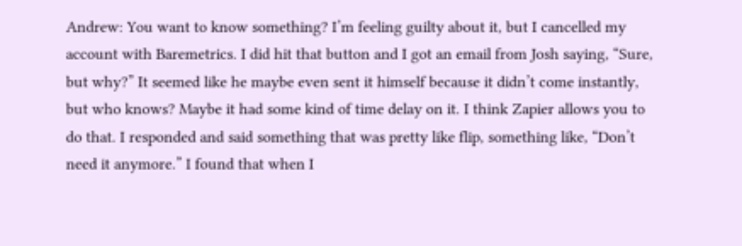Andrew: You want to know something? I’m feeling guilty about it, but I cancelled my account with Baremetrics. I did hit that button and I got an email from Josh saying, “Sure, but why?” It seemed like he maybe even sent it himself because it didn’t come instantly, but who knows? Maybe it had some kind of time delay on it. I think Zapier allows you to do that. I responded and said something that was pretty like flip, something like, “Don’t need it anymore.” I found that when I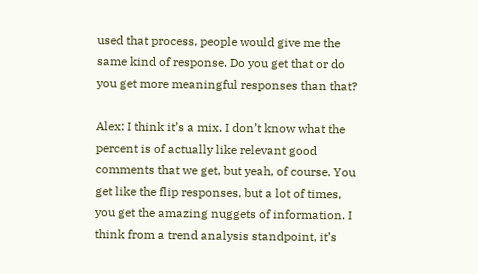used that process, people would give me the same kind of response. Do you get that or do you get more meaningful responses than that?

Alex: I think it’s a mix. I don’t know what the percent is of actually like relevant good comments that we get, but yeah, of course. You get like the flip responses, but a lot of times, you get the amazing nuggets of information. I think from a trend analysis standpoint, it’s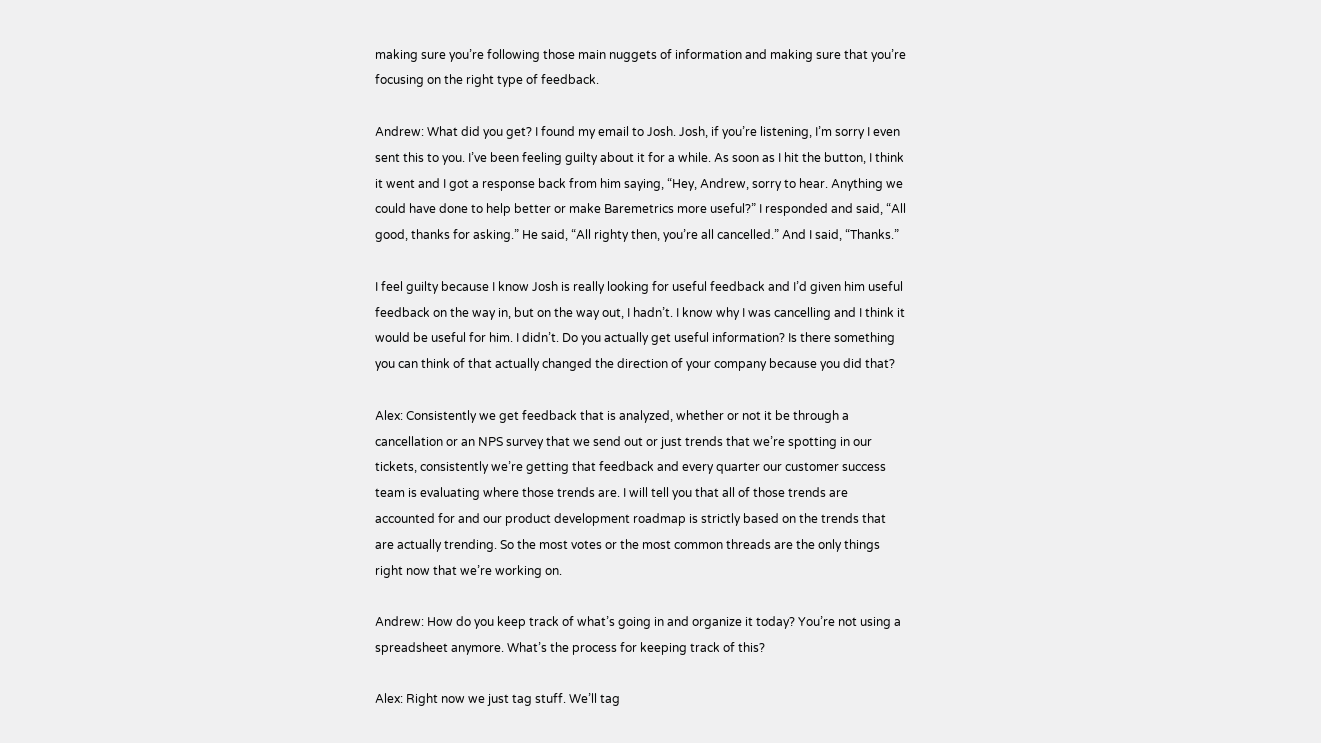making sure you’re following those main nuggets of information and making sure that you’re focusing on the right type of feedback.

Andrew: What did you get? I found my email to Josh. Josh, if you’re listening, I’m sorry I even sent this to you. I’ve been feeling guilty about it for a while. As soon as I hit the button, I think it went and I got a response back from him saying, “Hey, Andrew, sorry to hear. Anything we could have done to help better or make Baremetrics more useful?” I responded and said, “All good, thanks for asking.” He said, “All righty then, you’re all cancelled.” And I said, “Thanks.”

I feel guilty because I know Josh is really looking for useful feedback and I’d given him useful feedback on the way in, but on the way out, I hadn’t. I know why I was cancelling and I think it would be useful for him. I didn’t. Do you actually get useful information? Is there something you can think of that actually changed the direction of your company because you did that?

Alex: Consistently we get feedback that is analyzed, whether or not it be through a cancellation or an NPS survey that we send out or just trends that we’re spotting in our tickets, consistently we’re getting that feedback and every quarter our customer success team is evaluating where those trends are. I will tell you that all of those trends are accounted for and our product development roadmap is strictly based on the trends that are actually trending. So the most votes or the most common threads are the only things right now that we’re working on.

Andrew: How do you keep track of what’s going in and organize it today? You’re not using a spreadsheet anymore. What’s the process for keeping track of this?

Alex: Right now we just tag stuff. We’ll tag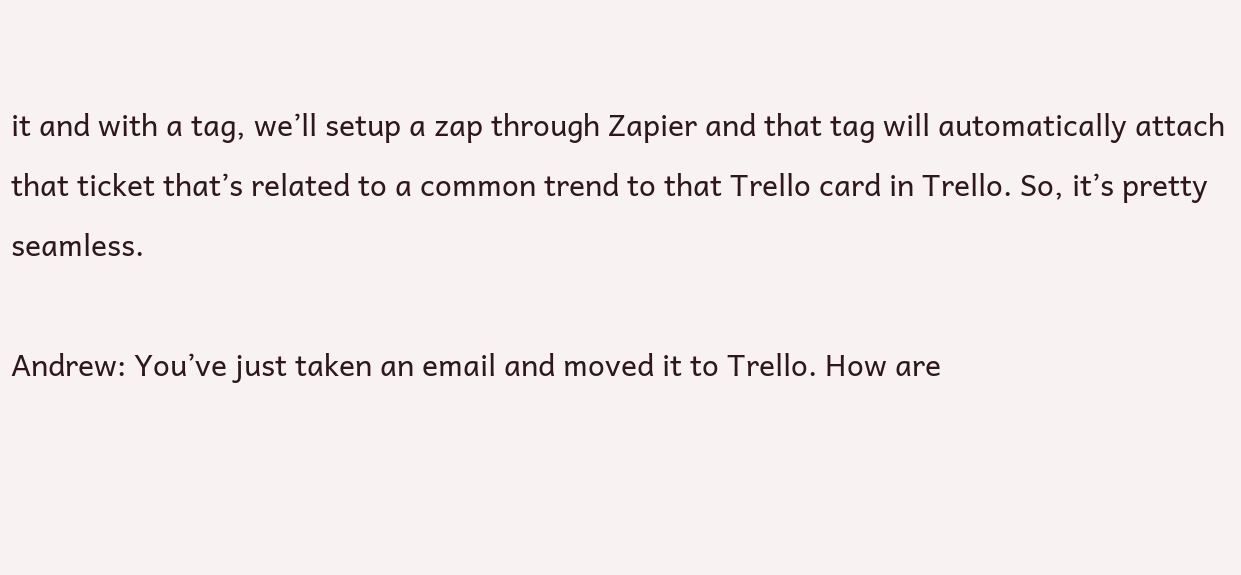it and with a tag, we’ll setup a zap through Zapier and that tag will automatically attach that ticket that’s related to a common trend to that Trello card in Trello. So, it’s pretty seamless.

Andrew: You’ve just taken an email and moved it to Trello. How are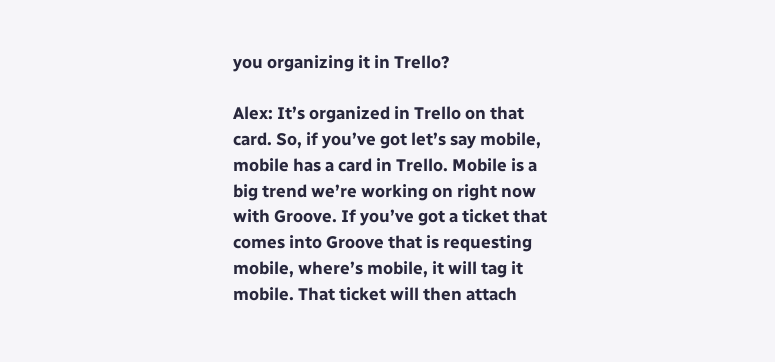you organizing it in Trello?

Alex: It’s organized in Trello on that card. So, if you’ve got let’s say mobile, mobile has a card in Trello. Mobile is a big trend we’re working on right now with Groove. If you’ve got a ticket that comes into Groove that is requesting mobile, where’s mobile, it will tag it mobile. That ticket will then attach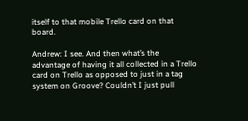itself to that mobile Trello card on that board.

Andrew: I see. And then what’s the advantage of having it all collected in a Trello card on Trello as opposed to just in a tag system on Groove? Couldn’t I just pull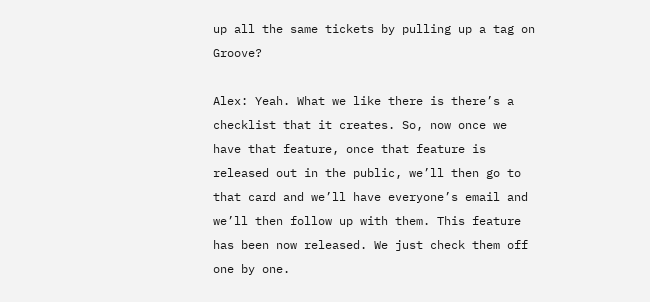up all the same tickets by pulling up a tag on Groove?

Alex: Yeah. What we like there is there’s a checklist that it creates. So, now once we have that feature, once that feature is released out in the public, we’ll then go to that card and we’ll have everyone’s email and we’ll then follow up with them. This feature has been now released. We just check them off one by one.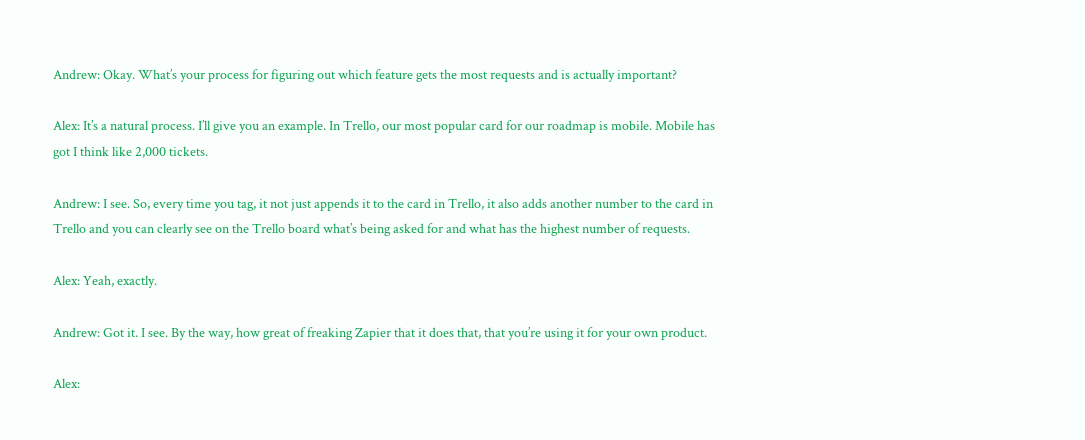Andrew: Okay. What’s your process for figuring out which feature gets the most requests and is actually important?

Alex: It’s a natural process. I’ll give you an example. In Trello, our most popular card for our roadmap is mobile. Mobile has got I think like 2,000 tickets.

Andrew: I see. So, every time you tag, it not just appends it to the card in Trello, it also adds another number to the card in Trello and you can clearly see on the Trello board what’s being asked for and what has the highest number of requests.

Alex: Yeah, exactly.

Andrew: Got it. I see. By the way, how great of freaking Zapier that it does that, that you’re using it for your own product.

Alex: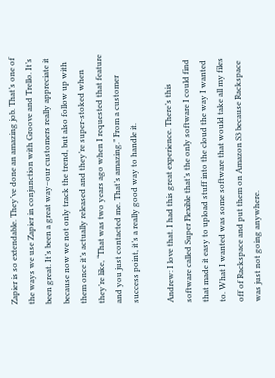Zapier is so extendable. They’ve done an amazing job. That’s one of the ways we use Zapier in conjunction with Groove and Trello. It’s been great. It’s been a great way–our customers really appreciate it because now we not only track the trend, but also follow up with them once it’s actually released and they’re super-stoked when they’re like, “That was two years ago when I requested that feature and you just contacted me. That’s amazing.” From a customer success point, it’s a really good way to handle it.

Andrew: I love that. I had this great experience. There’s this software called Super Flexible that’s the only software I could find that made it easy to upload stuff into the cloud the way I wanted to. What I wanted was some software that would take all my files off of Rackspace and put them on Amazon S3 because Rackspace was just not going anywhere.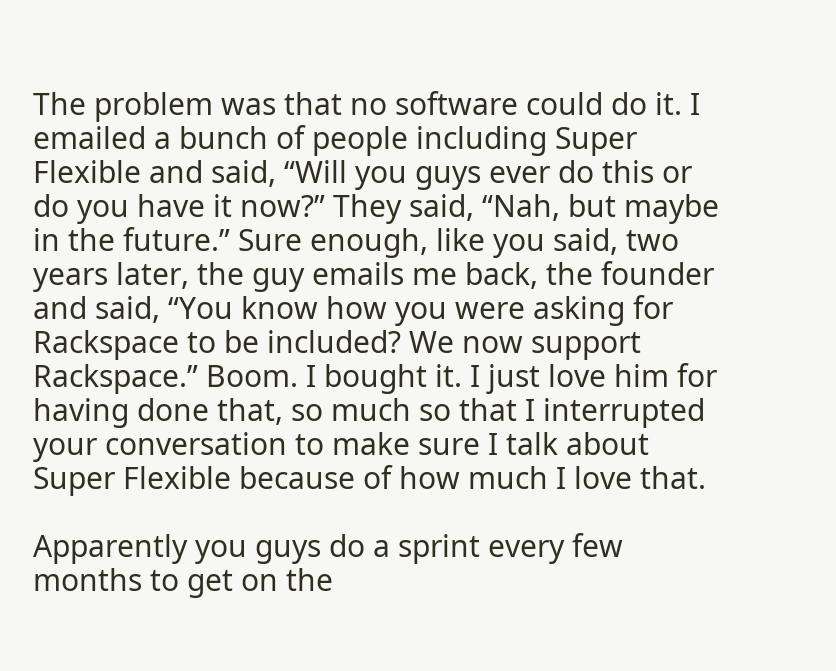The problem was that no software could do it. I emailed a bunch of people including Super Flexible and said, “Will you guys ever do this or do you have it now?” They said, “Nah, but maybe in the future.” Sure enough, like you said, two years later, the guy emails me back, the founder and said, “You know how you were asking for Rackspace to be included? We now support Rackspace.” Boom. I bought it. I just love him for having done that, so much so that I interrupted your conversation to make sure I talk about Super Flexible because of how much I love that.

Apparently you guys do a sprint every few months to get on the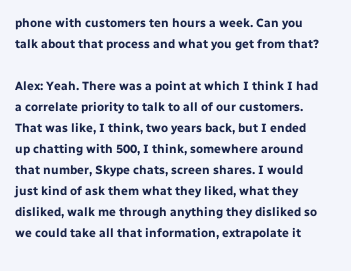phone with customers ten hours a week. Can you talk about that process and what you get from that?

Alex: Yeah. There was a point at which I think I had a correlate priority to talk to all of our customers. That was like, I think, two years back, but I ended up chatting with 500, I think, somewhere around that number, Skype chats, screen shares. I would just kind of ask them what they liked, what they disliked, walk me through anything they disliked so we could take all that information, extrapolate it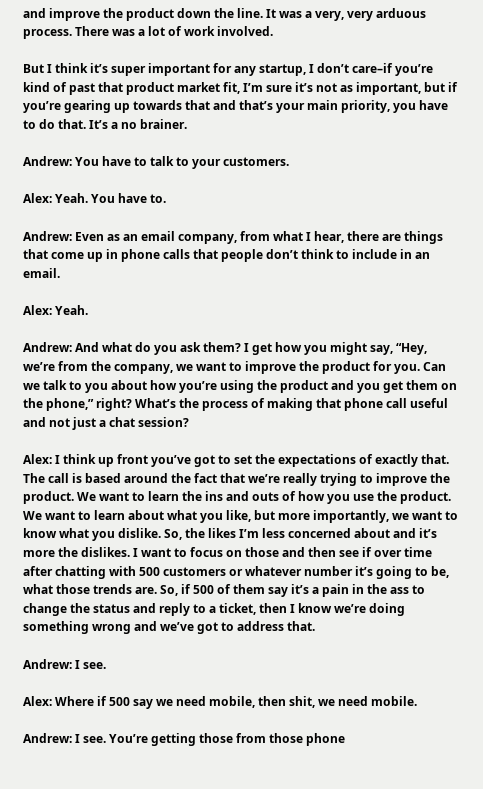and improve the product down the line. It was a very, very arduous process. There was a lot of work involved.

But I think it’s super important for any startup, I don’t care–if you’re kind of past that product market fit, I’m sure it’s not as important, but if you’re gearing up towards that and that’s your main priority, you have to do that. It’s a no brainer.

Andrew: You have to talk to your customers.

Alex: Yeah. You have to.

Andrew: Even as an email company, from what I hear, there are things that come up in phone calls that people don’t think to include in an email.

Alex: Yeah.

Andrew: And what do you ask them? I get how you might say, “Hey, we’re from the company, we want to improve the product for you. Can we talk to you about how you’re using the product and you get them on the phone,” right? What’s the process of making that phone call useful and not just a chat session?

Alex: I think up front you’ve got to set the expectations of exactly that. The call is based around the fact that we’re really trying to improve the product. We want to learn the ins and outs of how you use the product. We want to learn about what you like, but more importantly, we want to know what you dislike. So, the likes I’m less concerned about and it’s more the dislikes. I want to focus on those and then see if over time after chatting with 500 customers or whatever number it’s going to be, what those trends are. So, if 500 of them say it’s a pain in the ass to change the status and reply to a ticket, then I know we’re doing something wrong and we’ve got to address that.

Andrew: I see.

Alex: Where if 500 say we need mobile, then shit, we need mobile.

Andrew: I see. You’re getting those from those phone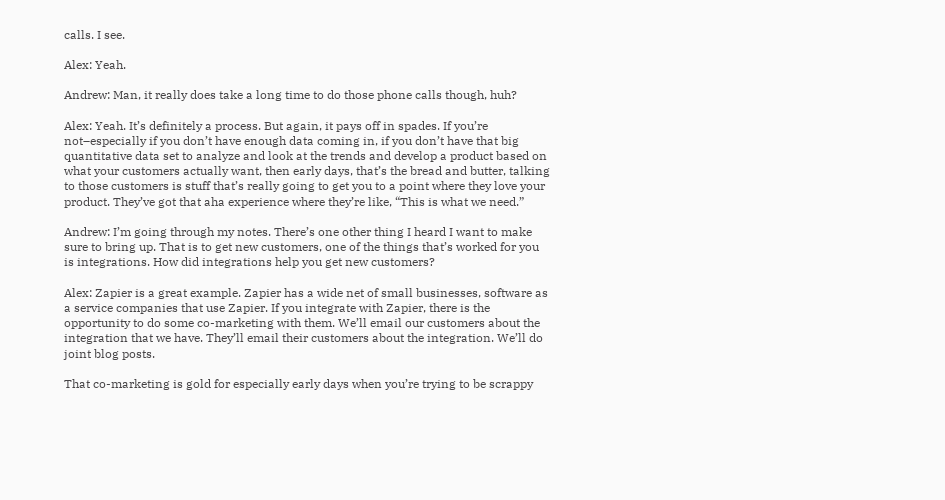calls. I see.

Alex: Yeah.

Andrew: Man, it really does take a long time to do those phone calls though, huh?

Alex: Yeah. It’s definitely a process. But again, it pays off in spades. If you’re not–especially if you don’t have enough data coming in, if you don’t have that big quantitative data set to analyze and look at the trends and develop a product based on what your customers actually want, then early days, that’s the bread and butter, talking to those customers is stuff that’s really going to get you to a point where they love your product. They’ve got that aha experience where they’re like, “This is what we need.”

Andrew: I’m going through my notes. There’s one other thing I heard I want to make sure to bring up. That is to get new customers, one of the things that’s worked for you is integrations. How did integrations help you get new customers?

Alex: Zapier is a great example. Zapier has a wide net of small businesses, software as a service companies that use Zapier. If you integrate with Zapier, there is the opportunity to do some co-marketing with them. We’ll email our customers about the integration that we have. They’ll email their customers about the integration. We’ll do joint blog posts.

That co-marketing is gold for especially early days when you’re trying to be scrappy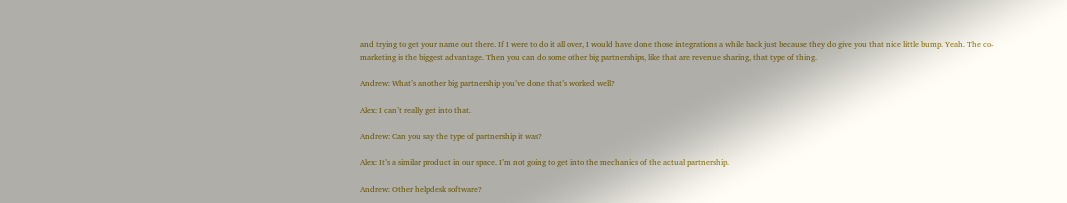and trying to get your name out there. If I were to do it all over, I would have done those integrations a while back just because they do give you that nice little bump. Yeah. The co-marketing is the biggest advantage. Then you can do some other big partnerships, like that are revenue sharing, that type of thing.

Andrew: What’s another big partnership you’ve done that’s worked well?

Alex: I can’t really get into that.

Andrew: Can you say the type of partnership it was?

Alex: It’s a similar product in our space. I’m not going to get into the mechanics of the actual partnership.

Andrew: Other helpdesk software?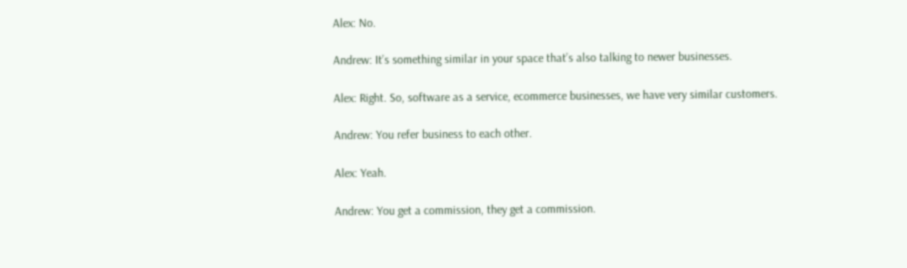Alex: No.

Andrew: It’s something similar in your space that’s also talking to newer businesses.

Alex: Right. So, software as a service, ecommerce businesses, we have very similar customers.

Andrew: You refer business to each other.

Alex: Yeah.

Andrew: You get a commission, they get a commission.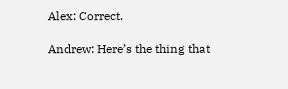Alex: Correct.

Andrew: Here’s the thing that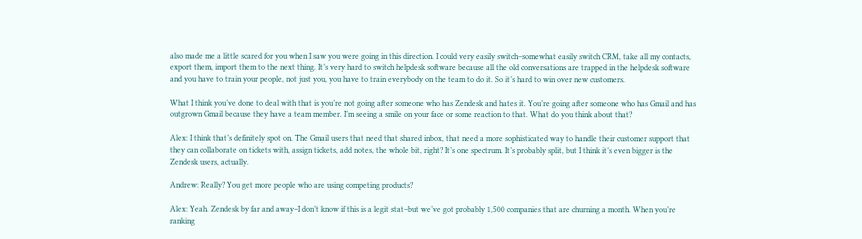also made me a little scared for you when I saw you were going in this direction. I could very easily switch–somewhat easily switch CRM, take all my contacts, export them, import them to the next thing. It’s very hard to switch helpdesk software because all the old conversations are trapped in the helpdesk software and you have to train your people, not just you, you have to train everybody on the team to do it. So it’s hard to win over new customers.

What I think you’ve done to deal with that is you’re not going after someone who has Zendesk and hates it. You’re going after someone who has Gmail and has outgrown Gmail because they have a team member. I’m seeing a smile on your face or some reaction to that. What do you think about that?

Alex: I think that’s definitely spot on. The Gmail users that need that shared inbox, that need a more sophisticated way to handle their customer support that they can collaborate on tickets with, assign tickets, add notes, the whole bit, right? It’s one spectrum. It’s probably split, but I think it’s even bigger is the Zendesk users, actually.

Andrew: Really? You get more people who are using competing products?

Alex: Yeah. Zendesk by far and away–I don’t know if this is a legit stat–but we’ve got probably 1,500 companies that are churning a month. When you’re ranking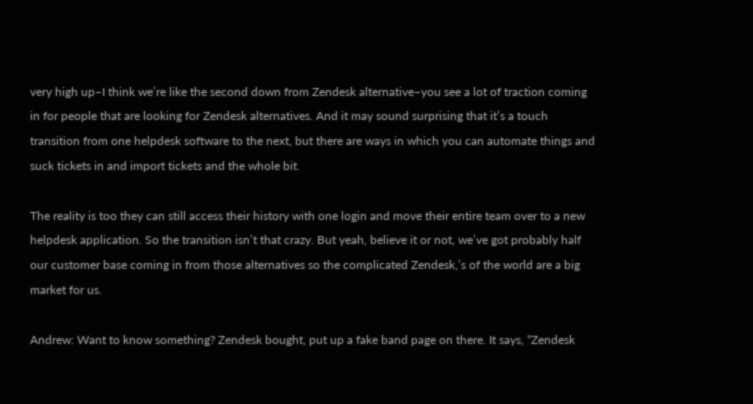very high up–I think we’re like the second down from Zendesk alternative–you see a lot of traction coming in for people that are looking for Zendesk alternatives. And it may sound surprising that it’s a touch transition from one helpdesk software to the next, but there are ways in which you can automate things and suck tickets in and import tickets and the whole bit.

The reality is too they can still access their history with one login and move their entire team over to a new helpdesk application. So the transition isn’t that crazy. But yeah, believe it or not, we’ve got probably half our customer base coming in from those alternatives so the complicated Zendesk,’s of the world are a big market for us.

Andrew: Want to know something? Zendesk bought, put up a fake band page on there. It says, “Zendesk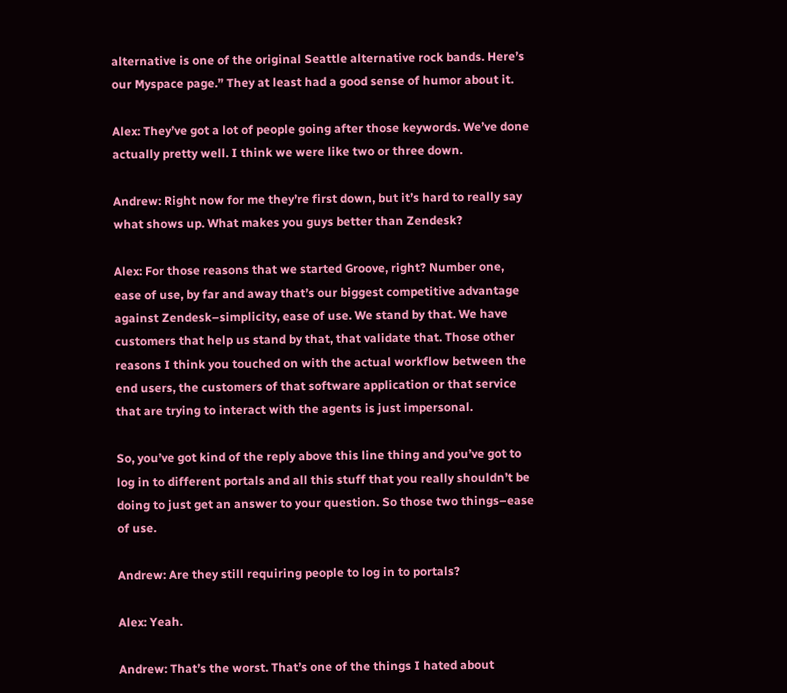alternative is one of the original Seattle alternative rock bands. Here’s our Myspace page.” They at least had a good sense of humor about it.

Alex: They’ve got a lot of people going after those keywords. We’ve done actually pretty well. I think we were like two or three down.

Andrew: Right now for me they’re first down, but it’s hard to really say what shows up. What makes you guys better than Zendesk?

Alex: For those reasons that we started Groove, right? Number one, ease of use, by far and away that’s our biggest competitive advantage against Zendesk–simplicity, ease of use. We stand by that. We have customers that help us stand by that, that validate that. Those other reasons I think you touched on with the actual workflow between the end users, the customers of that software application or that service that are trying to interact with the agents is just impersonal.

So, you’ve got kind of the reply above this line thing and you’ve got to log in to different portals and all this stuff that you really shouldn’t be doing to just get an answer to your question. So those two things–ease of use.

Andrew: Are they still requiring people to log in to portals?

Alex: Yeah.

Andrew: That’s the worst. That’s one of the things I hated about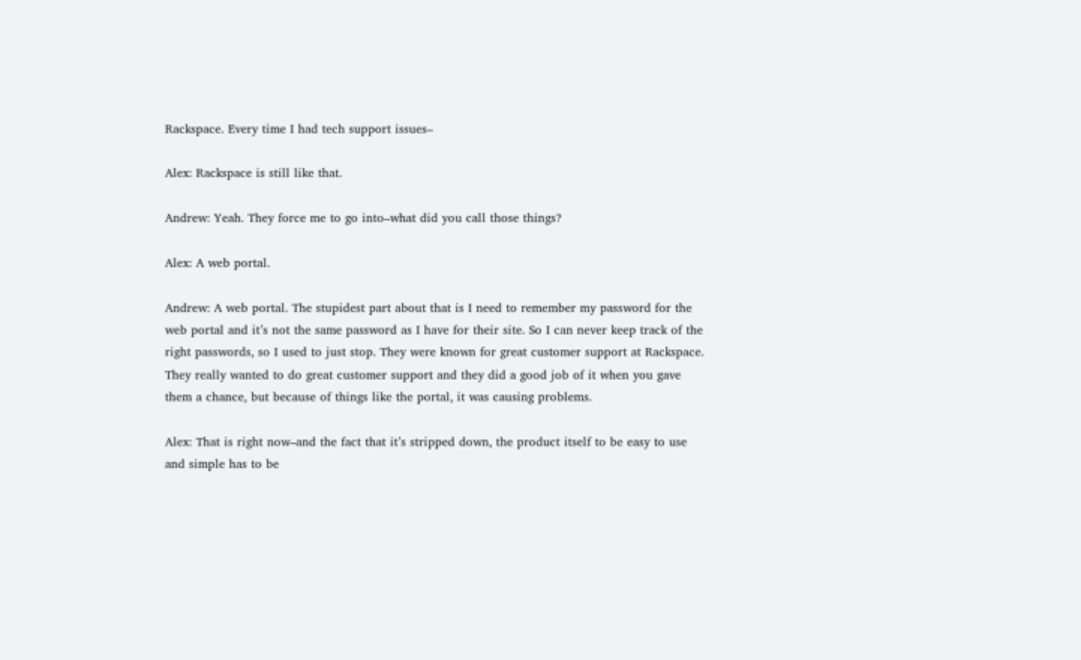Rackspace. Every time I had tech support issues–

Alex: Rackspace is still like that.

Andrew: Yeah. They force me to go into–what did you call those things?

Alex: A web portal.

Andrew: A web portal. The stupidest part about that is I need to remember my password for the web portal and it’s not the same password as I have for their site. So I can never keep track of the right passwords, so I used to just stop. They were known for great customer support at Rackspace. They really wanted to do great customer support and they did a good job of it when you gave them a chance, but because of things like the portal, it was causing problems.

Alex: That is right now–and the fact that it’s stripped down, the product itself to be easy to use and simple has to be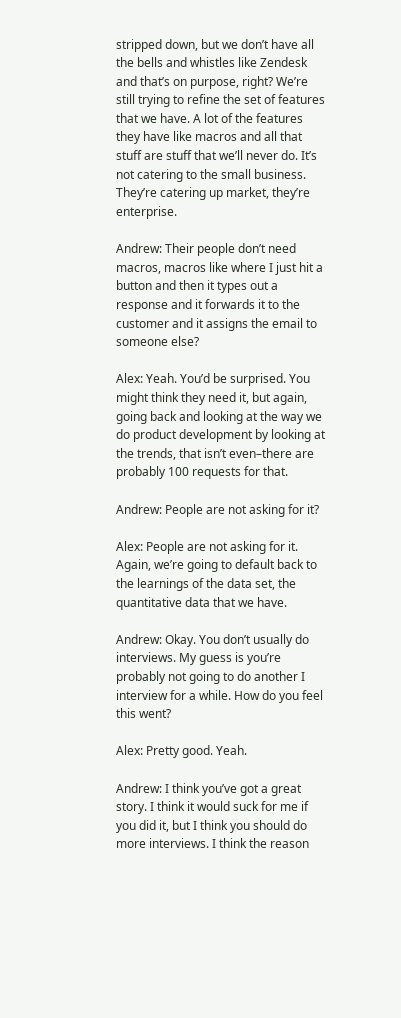stripped down, but we don’t have all the bells and whistles like Zendesk and that’s on purpose, right? We’re still trying to refine the set of features that we have. A lot of the features they have like macros and all that stuff are stuff that we’ll never do. It’s not catering to the small business. They’re catering up market, they’re enterprise.

Andrew: Their people don’t need macros, macros like where I just hit a button and then it types out a response and it forwards it to the customer and it assigns the email to someone else?

Alex: Yeah. You’d be surprised. You might think they need it, but again, going back and looking at the way we do product development by looking at the trends, that isn’t even–there are probably 100 requests for that.

Andrew: People are not asking for it?

Alex: People are not asking for it. Again, we’re going to default back to the learnings of the data set, the quantitative data that we have.

Andrew: Okay. You don’t usually do interviews. My guess is you’re probably not going to do another I interview for a while. How do you feel this went?

Alex: Pretty good. Yeah.

Andrew: I think you’ve got a great story. I think it would suck for me if you did it, but I think you should do more interviews. I think the reason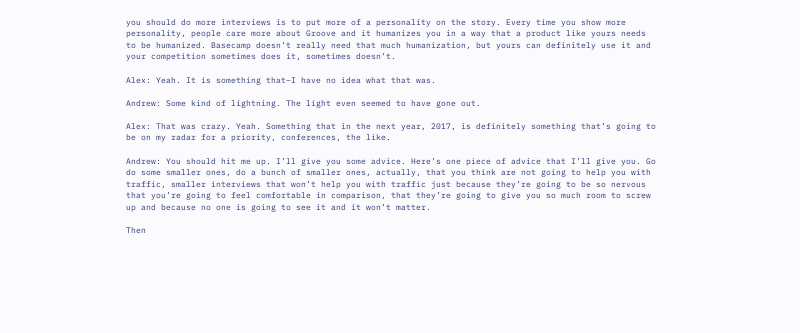you should do more interviews is to put more of a personality on the story. Every time you show more personality, people care more about Groove and it humanizes you in a way that a product like yours needs to be humanized. Basecamp doesn’t really need that much humanization, but yours can definitely use it and your competition sometimes does it, sometimes doesn’t.

Alex: Yeah. It is something that–I have no idea what that was.

Andrew: Some kind of lightning. The light even seemed to have gone out.

Alex: That was crazy. Yeah. Something that in the next year, 2017, is definitely something that’s going to be on my radar for a priority, conferences, the like.

Andrew: You should hit me up. I’ll give you some advice. Here’s one piece of advice that I’ll give you. Go do some smaller ones, do a bunch of smaller ones, actually, that you think are not going to help you with traffic, smaller interviews that won’t help you with traffic just because they’re going to be so nervous that you’re going to feel comfortable in comparison, that they’re going to give you so much room to screw up and because no one is going to see it and it won’t matter.

Then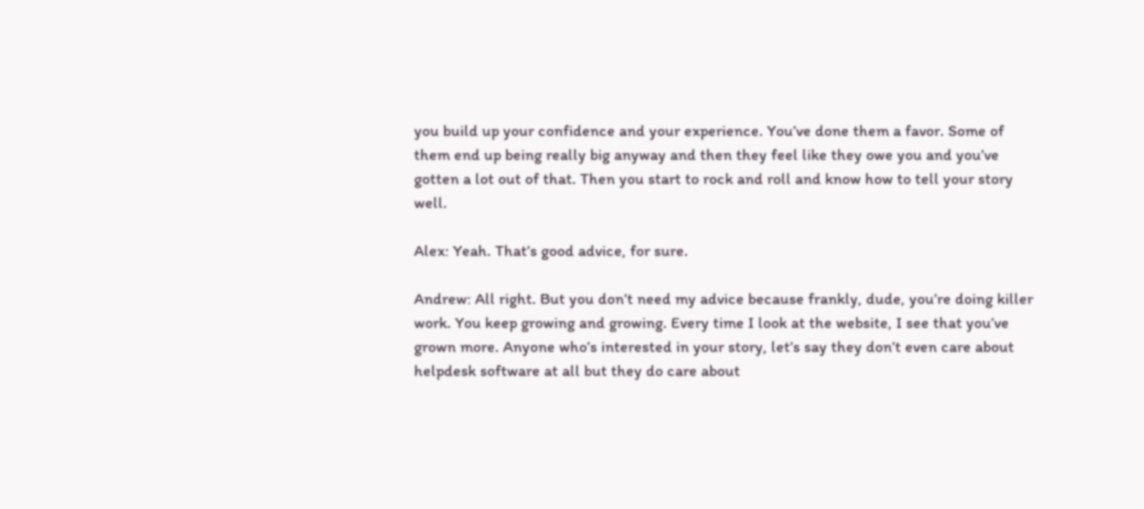you build up your confidence and your experience. You’ve done them a favor. Some of them end up being really big anyway and then they feel like they owe you and you’ve gotten a lot out of that. Then you start to rock and roll and know how to tell your story well.

Alex: Yeah. That’s good advice, for sure.

Andrew: All right. But you don’t need my advice because frankly, dude, you’re doing killer work. You keep growing and growing. Every time I look at the website, I see that you’ve grown more. Anyone who’s interested in your story, let’s say they don’t even care about helpdesk software at all but they do care about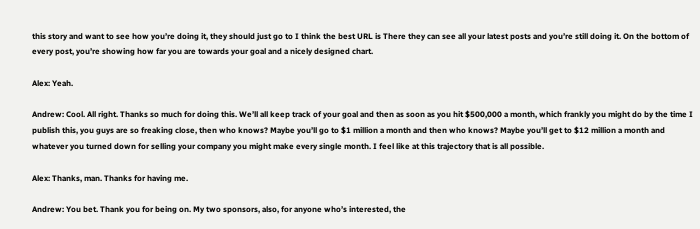this story and want to see how you’re doing it, they should just go to I think the best URL is There they can see all your latest posts and you’re still doing it. On the bottom of every post, you’re showing how far you are towards your goal and a nicely designed chart.

Alex: Yeah.

Andrew: Cool. All right. Thanks so much for doing this. We’ll all keep track of your goal and then as soon as you hit $500,000 a month, which frankly you might do by the time I publish this, you guys are so freaking close, then who knows? Maybe you’ll go to $1 million a month and then who knows? Maybe you’ll get to $12 million a month and whatever you turned down for selling your company you might make every single month. I feel like at this trajectory that is all possible.

Alex: Thanks, man. Thanks for having me.

Andrew: You bet. Thank you for being on. My two sponsors, also, for anyone who’s interested, the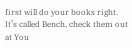first will do your books right. It’s called Bench, check them out at You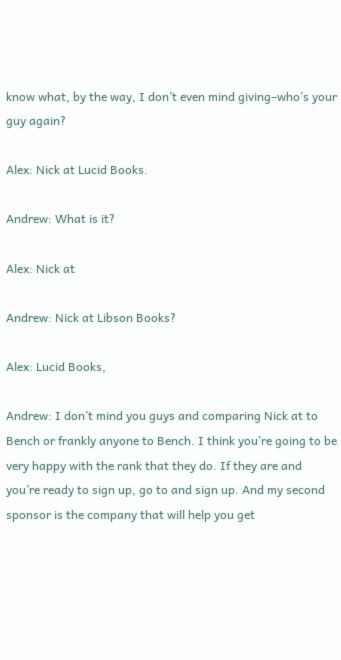know what, by the way, I don’t even mind giving–who’s your guy again?

Alex: Nick at Lucid Books.

Andrew: What is it?

Alex: Nick at

Andrew: Nick at Libson Books?

Alex: Lucid Books,

Andrew: I don’t mind you guys and comparing Nick at to Bench or frankly anyone to Bench. I think you’re going to be very happy with the rank that they do. If they are and you’re ready to sign up, go to and sign up. And my second sponsor is the company that will help you get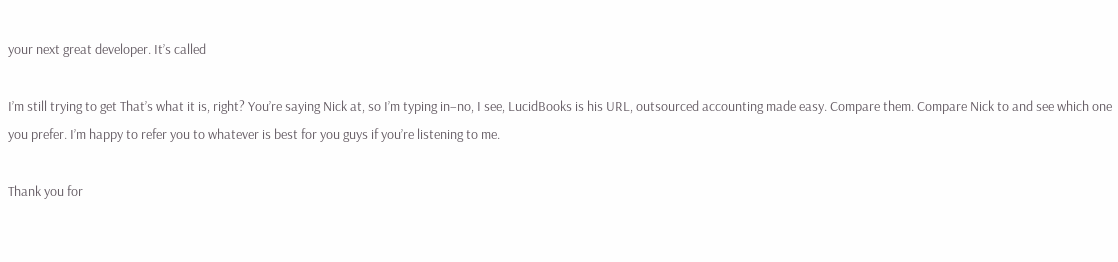your next great developer. It’s called

I’m still trying to get That’s what it is, right? You’re saying Nick at, so I’m typing in–no, I see, LucidBooks is his URL, outsourced accounting made easy. Compare them. Compare Nick to and see which one you prefer. I’m happy to refer you to whatever is best for you guys if you’re listening to me.

Thank you for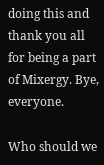doing this and thank you all for being a part of Mixergy. Bye, everyone.

Who should we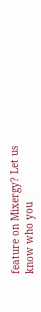feature on Mixergy? Let us know who you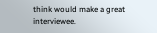think would make a great interviewee.